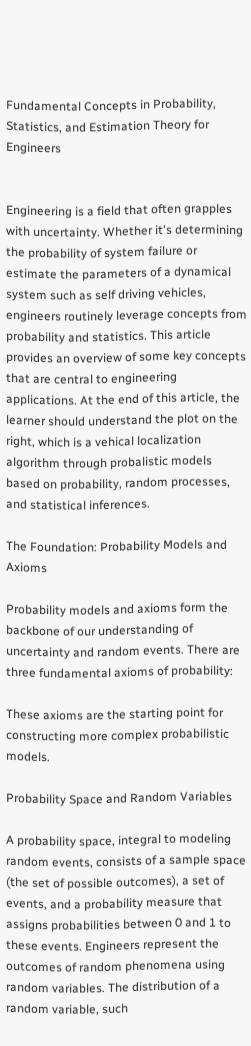Fundamental Concepts in Probability, Statistics, and Estimation Theory for Engineers


Engineering is a field that often grapples with uncertainty. Whether it's determining the probability of system failure or estimate the parameters of a dynamical system such as self driving vehicles, engineers routinely leverage concepts from probability and statistics. This article provides an overview of some key concepts that are central to engineering applications. At the end of this article, the learner should understand the plot on the right, which is a vehical localization algorithm through probalistic models based on probability, random processes, and statistical inferences.

The Foundation: Probability Models and Axioms

Probability models and axioms form the backbone of our understanding of uncertainty and random events. There are three fundamental axioms of probability:

These axioms are the starting point for constructing more complex probabilistic models.

Probability Space and Random Variables

A probability space, integral to modeling random events, consists of a sample space (the set of possible outcomes), a set of events, and a probability measure that assigns probabilities between 0 and 1 to these events. Engineers represent the outcomes of random phenomena using random variables. The distribution of a random variable, such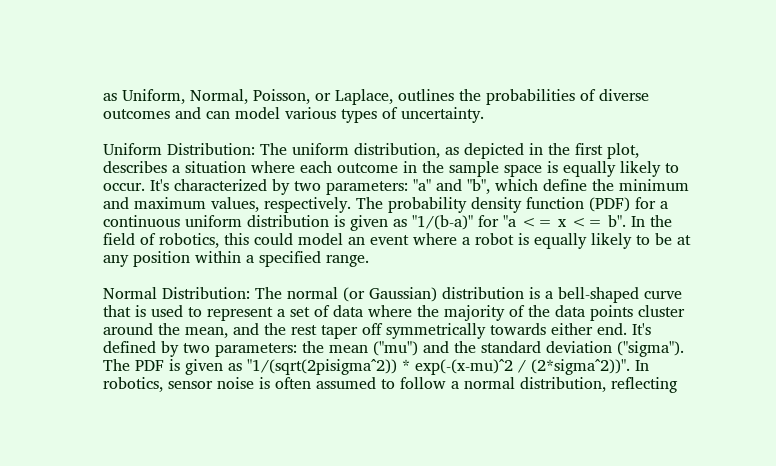as Uniform, Normal, Poisson, or Laplace, outlines the probabilities of diverse outcomes and can model various types of uncertainty.

Uniform Distribution: The uniform distribution, as depicted in the first plot, describes a situation where each outcome in the sample space is equally likely to occur. It's characterized by two parameters: "a" and "b", which define the minimum and maximum values, respectively. The probability density function (PDF) for a continuous uniform distribution is given as "1/(b-a)" for "a <= x <= b". In the field of robotics, this could model an event where a robot is equally likely to be at any position within a specified range.

Normal Distribution: The normal (or Gaussian) distribution is a bell-shaped curve that is used to represent a set of data where the majority of the data points cluster around the mean, and the rest taper off symmetrically towards either end. It's defined by two parameters: the mean ("mu") and the standard deviation ("sigma"). The PDF is given as "1/(sqrt(2pisigma^2)) * exp(-(x-mu)^2 / (2*sigma^2))". In robotics, sensor noise is often assumed to follow a normal distribution, reflecting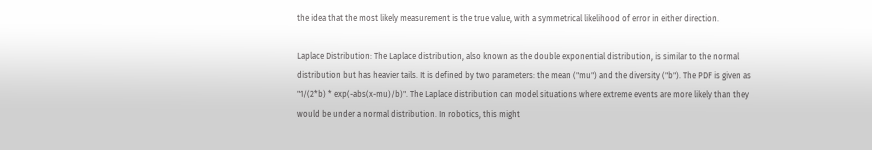the idea that the most likely measurement is the true value, with a symmetrical likelihood of error in either direction.

Laplace Distribution: The Laplace distribution, also known as the double exponential distribution, is similar to the normal distribution but has heavier tails. It is defined by two parameters: the mean ("mu") and the diversity ("b"). The PDF is given as "1/(2*b) * exp(-abs(x-mu)/b)". The Laplace distribution can model situations where extreme events are more likely than they would be under a normal distribution. In robotics, this might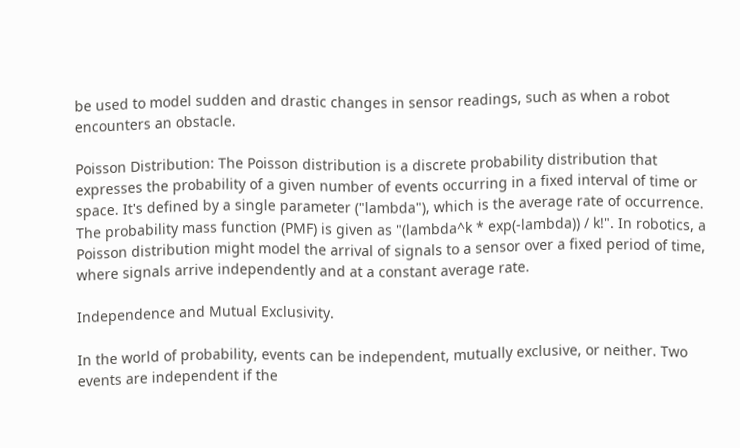be used to model sudden and drastic changes in sensor readings, such as when a robot encounters an obstacle.

Poisson Distribution: The Poisson distribution is a discrete probability distribution that expresses the probability of a given number of events occurring in a fixed interval of time or space. It's defined by a single parameter ("lambda"), which is the average rate of occurrence. The probability mass function (PMF) is given as "(lambda^k * exp(-lambda)) / k!". In robotics, a Poisson distribution might model the arrival of signals to a sensor over a fixed period of time, where signals arrive independently and at a constant average rate.

Independence and Mutual Exclusivity.

In the world of probability, events can be independent, mutually exclusive, or neither. Two events are independent if the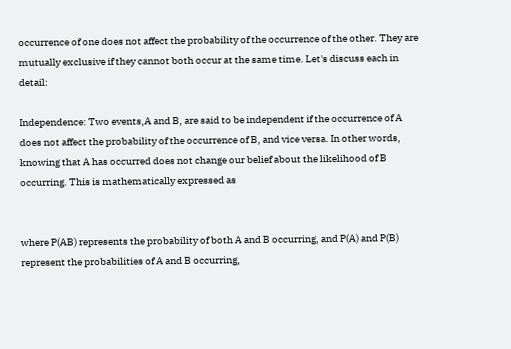occurrence of one does not affect the probability of the occurrence of the other. They are mutually exclusive if they cannot both occur at the same time. Let's discuss each in detail:

Independence: Two events,A and B, are said to be independent if the occurrence of A does not affect the probability of the occurrence of B, and vice versa. In other words, knowing that A has occurred does not change our belief about the likelihood of B occurring. This is mathematically expressed as


where P(AB) represents the probability of both A and B occurring, and P(A) and P(B) represent the probabilities of A and B occurring,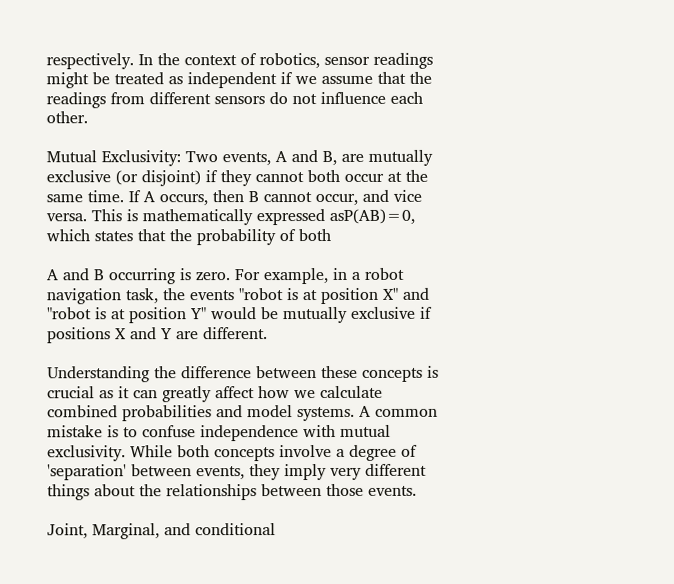respectively. In the context of robotics, sensor readings might be treated as independent if we assume that the readings from different sensors do not influence each other.

Mutual Exclusivity: Two events, A and B, are mutually exclusive (or disjoint) if they cannot both occur at the same time. If A occurs, then B cannot occur, and vice versa. This is mathematically expressed asP(AB)=0, which states that the probability of both

A and B occurring is zero. For example, in a robot navigation task, the events "robot is at position X" and "robot is at position Y" would be mutually exclusive if positions X and Y are different.

Understanding the difference between these concepts is crucial as it can greatly affect how we calculate combined probabilities and model systems. A common mistake is to confuse independence with mutual exclusivity. While both concepts involve a degree of 'separation' between events, they imply very different things about the relationships between those events.

Joint, Marginal, and conditional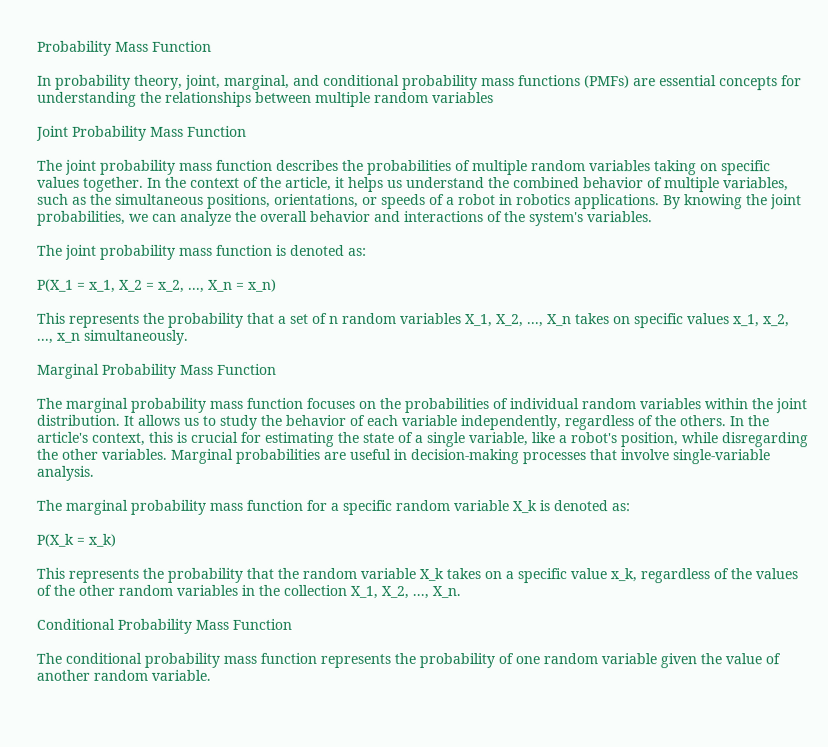Probability Mass Function

In probability theory, joint, marginal, and conditional probability mass functions (PMFs) are essential concepts for understanding the relationships between multiple random variables

Joint Probability Mass Function

The joint probability mass function describes the probabilities of multiple random variables taking on specific values together. In the context of the article, it helps us understand the combined behavior of multiple variables, such as the simultaneous positions, orientations, or speeds of a robot in robotics applications. By knowing the joint probabilities, we can analyze the overall behavior and interactions of the system's variables.

The joint probability mass function is denoted as:

P(X_1 = x_1, X_2 = x_2, ..., X_n = x_n)

This represents the probability that a set of n random variables X_1, X_2, ..., X_n takes on specific values x_1, x_2, ..., x_n simultaneously.

Marginal Probability Mass Function

The marginal probability mass function focuses on the probabilities of individual random variables within the joint distribution. It allows us to study the behavior of each variable independently, regardless of the others. In the article's context, this is crucial for estimating the state of a single variable, like a robot's position, while disregarding the other variables. Marginal probabilities are useful in decision-making processes that involve single-variable analysis.

The marginal probability mass function for a specific random variable X_k is denoted as:

P(X_k = x_k)

This represents the probability that the random variable X_k takes on a specific value x_k, regardless of the values of the other random variables in the collection X_1, X_2, ..., X_n.

Conditional Probability Mass Function

The conditional probability mass function represents the probability of one random variable given the value of another random variable.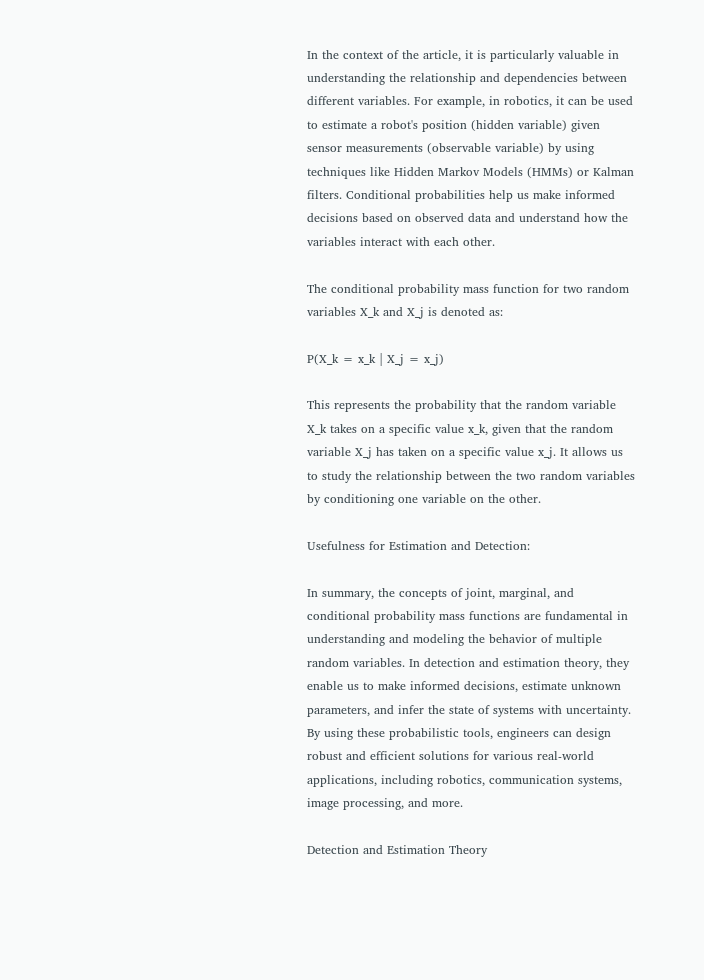In the context of the article, it is particularly valuable in understanding the relationship and dependencies between different variables. For example, in robotics, it can be used to estimate a robot's position (hidden variable) given sensor measurements (observable variable) by using techniques like Hidden Markov Models (HMMs) or Kalman filters. Conditional probabilities help us make informed decisions based on observed data and understand how the variables interact with each other.

The conditional probability mass function for two random variables X_k and X_j is denoted as:

P(X_k = x_k | X_j = x_j)

This represents the probability that the random variable X_k takes on a specific value x_k, given that the random variable X_j has taken on a specific value x_j. It allows us to study the relationship between the two random variables by conditioning one variable on the other.

Usefulness for Estimation and Detection:

In summary, the concepts of joint, marginal, and conditional probability mass functions are fundamental in understanding and modeling the behavior of multiple random variables. In detection and estimation theory, they enable us to make informed decisions, estimate unknown parameters, and infer the state of systems with uncertainty. By using these probabilistic tools, engineers can design robust and efficient solutions for various real-world applications, including robotics, communication systems, image processing, and more.

Detection and Estimation Theory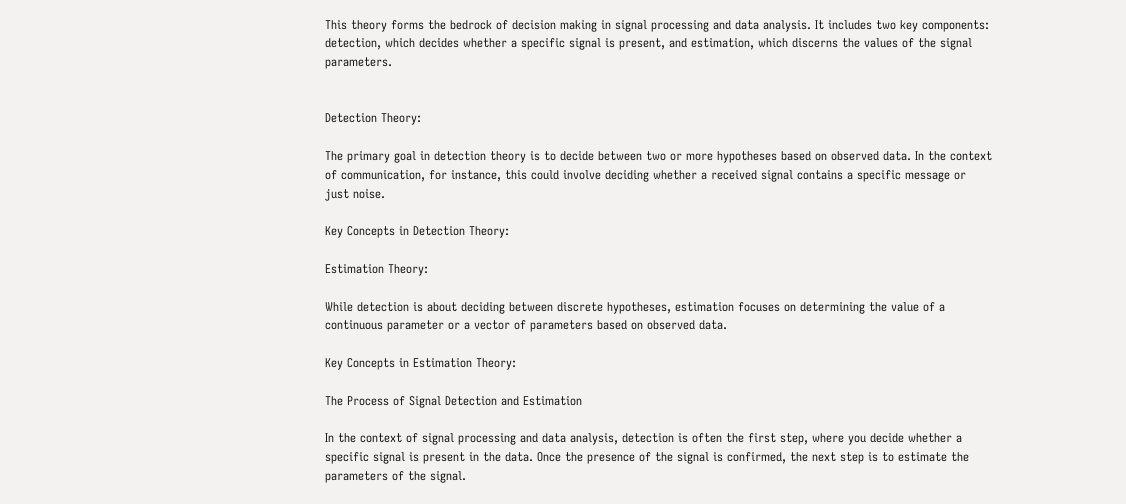This theory forms the bedrock of decision making in signal processing and data analysis. It includes two key components: detection, which decides whether a specific signal is present, and estimation, which discerns the values of the signal parameters.


Detection Theory:

The primary goal in detection theory is to decide between two or more hypotheses based on observed data. In the context of communication, for instance, this could involve deciding whether a received signal contains a specific message or just noise.

Key Concepts in Detection Theory:

Estimation Theory:

While detection is about deciding between discrete hypotheses, estimation focuses on determining the value of a continuous parameter or a vector of parameters based on observed data.

Key Concepts in Estimation Theory:

The Process of Signal Detection and Estimation

In the context of signal processing and data analysis, detection is often the first step, where you decide whether a specific signal is present in the data. Once the presence of the signal is confirmed, the next step is to estimate the parameters of the signal.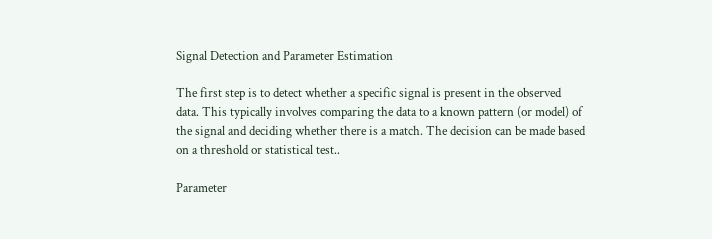Signal Detection and Parameter Estimation

The first step is to detect whether a specific signal is present in the observed data. This typically involves comparing the data to a known pattern (or model) of the signal and deciding whether there is a match. The decision can be made based on a threshold or statistical test..

Parameter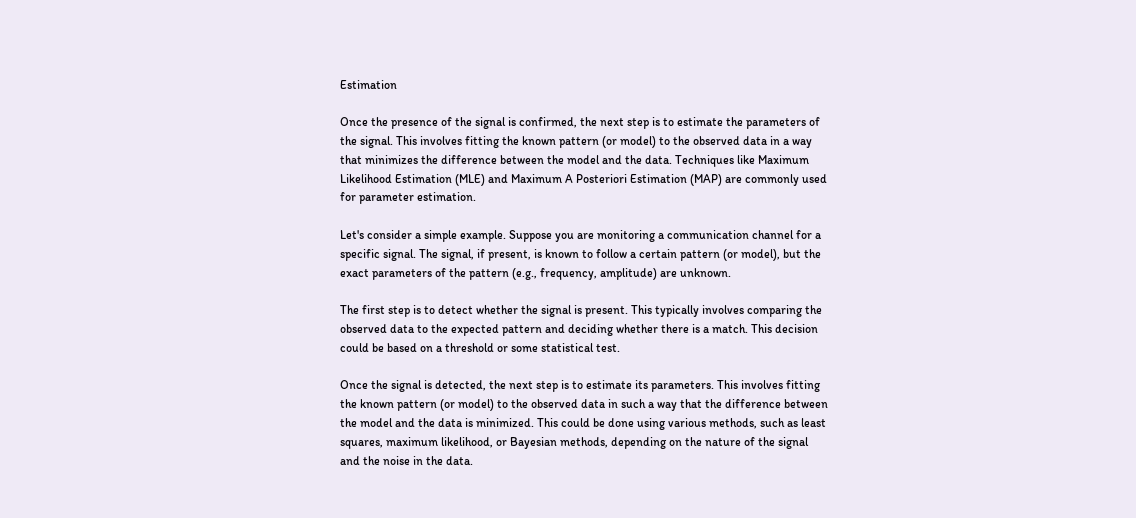Estimation

Once the presence of the signal is confirmed, the next step is to estimate the parameters of the signal. This involves fitting the known pattern (or model) to the observed data in a way that minimizes the difference between the model and the data. Techniques like Maximum Likelihood Estimation (MLE) and Maximum A Posteriori Estimation (MAP) are commonly used for parameter estimation.

Let's consider a simple example. Suppose you are monitoring a communication channel for a specific signal. The signal, if present, is known to follow a certain pattern (or model), but the exact parameters of the pattern (e.g., frequency, amplitude) are unknown.

The first step is to detect whether the signal is present. This typically involves comparing the observed data to the expected pattern and deciding whether there is a match. This decision could be based on a threshold or some statistical test.

Once the signal is detected, the next step is to estimate its parameters. This involves fitting the known pattern (or model) to the observed data in such a way that the difference between the model and the data is minimized. This could be done using various methods, such as least squares, maximum likelihood, or Bayesian methods, depending on the nature of the signal and the noise in the data.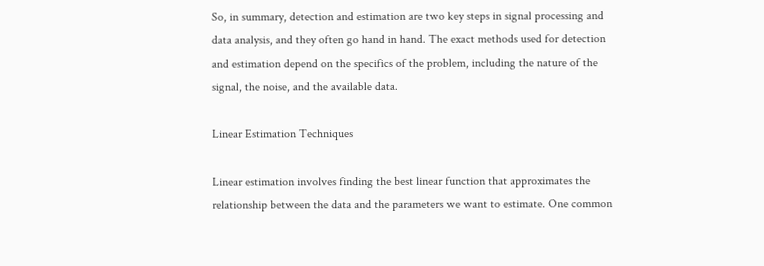So, in summary, detection and estimation are two key steps in signal processing and data analysis, and they often go hand in hand. The exact methods used for detection and estimation depend on the specifics of the problem, including the nature of the signal, the noise, and the available data.

Linear Estimation Techniques

Linear estimation involves finding the best linear function that approximates the relationship between the data and the parameters we want to estimate. One common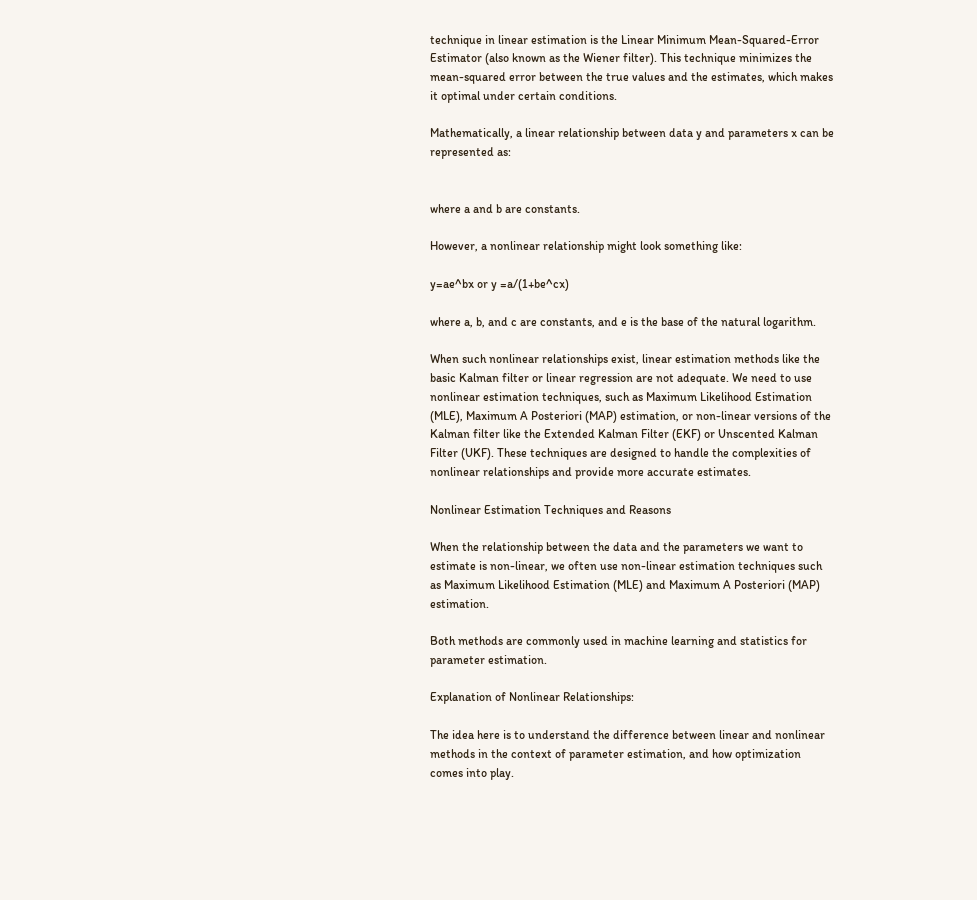technique in linear estimation is the Linear Minimum Mean-Squared-Error Estimator (also known as the Wiener filter). This technique minimizes the mean-squared error between the true values and the estimates, which makes it optimal under certain conditions.

Mathematically, a linear relationship between data y and parameters x can be represented as:


where a and b are constants.

However, a nonlinear relationship might look something like:

y=ae^bx or y =a/(1+be^cx)

where a, b, and c are constants, and e is the base of the natural logarithm.

When such nonlinear relationships exist, linear estimation methods like the basic Kalman filter or linear regression are not adequate. We need to use nonlinear estimation techniques, such as Maximum Likelihood Estimation (MLE), Maximum A Posteriori (MAP) estimation, or non-linear versions of the Kalman filter like the Extended Kalman Filter (EKF) or Unscented Kalman Filter (UKF). These techniques are designed to handle the complexities of nonlinear relationships and provide more accurate estimates.

Nonlinear Estimation Techniques and Reasons

When the relationship between the data and the parameters we want to estimate is non-linear, we often use non-linear estimation techniques such as Maximum Likelihood Estimation (MLE) and Maximum A Posteriori (MAP) estimation.

Both methods are commonly used in machine learning and statistics for parameter estimation.

Explanation of Nonlinear Relationships:

The idea here is to understand the difference between linear and nonlinear methods in the context of parameter estimation, and how optimization comes into play.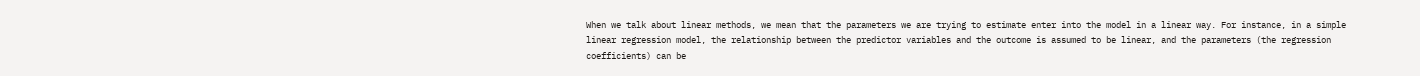When we talk about linear methods, we mean that the parameters we are trying to estimate enter into the model in a linear way. For instance, in a simple linear regression model, the relationship between the predictor variables and the outcome is assumed to be linear, and the parameters (the regression coefficients) can be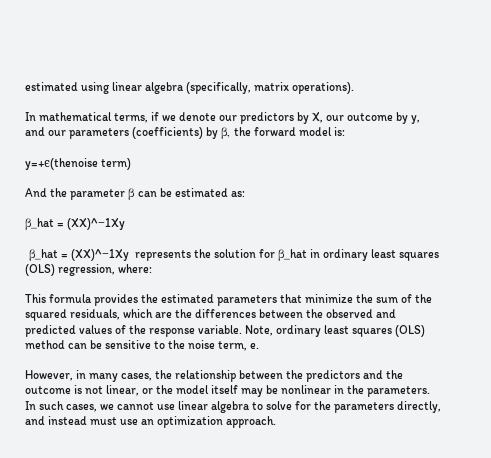estimated using linear algebra (specifically, matrix operations).

In mathematical terms, if we denote our predictors by X, our outcome by y, and our parameters (coefficients) by β, the forward model is:

y=+ϵ(thenoise term)

And the parameter β can be estimated as:

β_hat = (XX)^−1Xy

 β_hat = (XX)^−1Xy  represents the solution for β_hat in ordinary least squares (OLS) regression, where:

This formula provides the estimated parameters that minimize the sum of the squared residuals, which are the differences between the observed and predicted values of the response variable. Note, ordinary least squares (OLS) method can be sensitive to the noise term, e.

However, in many cases, the relationship between the predictors and the outcome is not linear, or the model itself may be nonlinear in the parameters. In such cases, we cannot use linear algebra to solve for the parameters directly, and instead must use an optimization approach.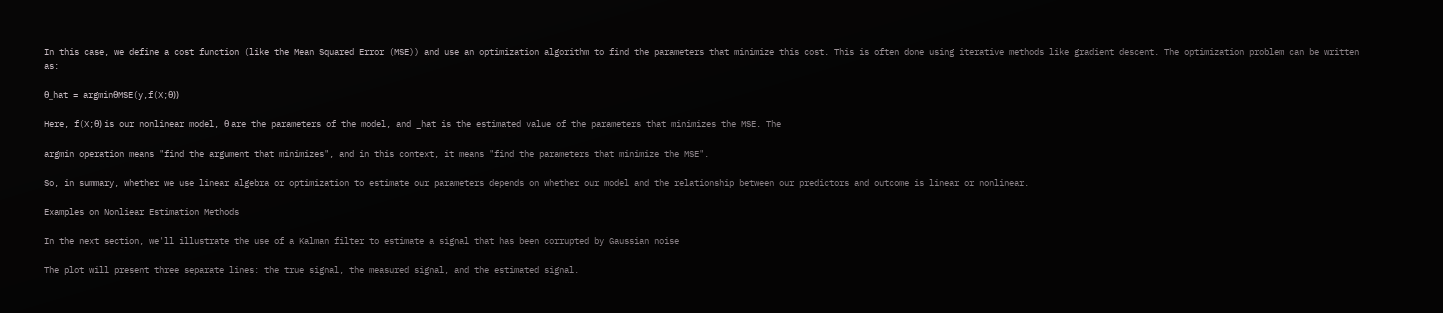In this case, we define a cost function (like the Mean Squared Error (MSE)) and use an optimization algorithm to find the parameters that minimize this cost. This is often done using iterative methods like gradient descent. The optimization problem can be written as:

θ_hat = argminθMSE(y,f(X;θ))

Here, f(X;θ) is our nonlinear model, θ are the parameters of the model, and _hat is the estimated value of the parameters that minimizes the MSE. The

argmin operation means "find the argument that minimizes", and in this context, it means "find the parameters that minimize the MSE".

So, in summary, whether we use linear algebra or optimization to estimate our parameters depends on whether our model and the relationship between our predictors and outcome is linear or nonlinear.

Examples on Nonliear Estimation Methods

In the next section, we'll illustrate the use of a Kalman filter to estimate a signal that has been corrupted by Gaussian noise

The plot will present three separate lines: the true signal, the measured signal, and the estimated signal.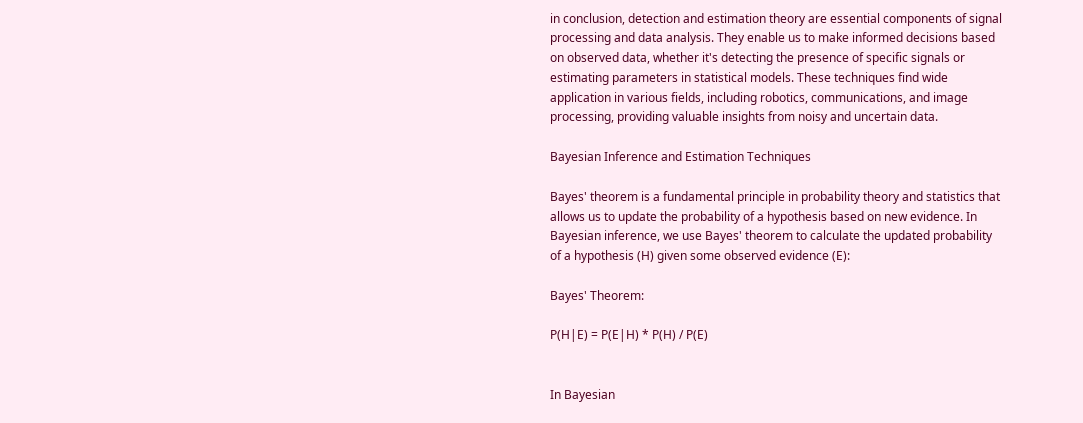in conclusion, detection and estimation theory are essential components of signal processing and data analysis. They enable us to make informed decisions based on observed data, whether it's detecting the presence of specific signals or estimating parameters in statistical models. These techniques find wide application in various fields, including robotics, communications, and image processing, providing valuable insights from noisy and uncertain data.

Bayesian Inference and Estimation Techniques

Bayes' theorem is a fundamental principle in probability theory and statistics that allows us to update the probability of a hypothesis based on new evidence. In Bayesian inference, we use Bayes' theorem to calculate the updated probability of a hypothesis (H) given some observed evidence (E):

Bayes' Theorem:

P(H|E) = P(E|H) * P(H) / P(E)


In Bayesian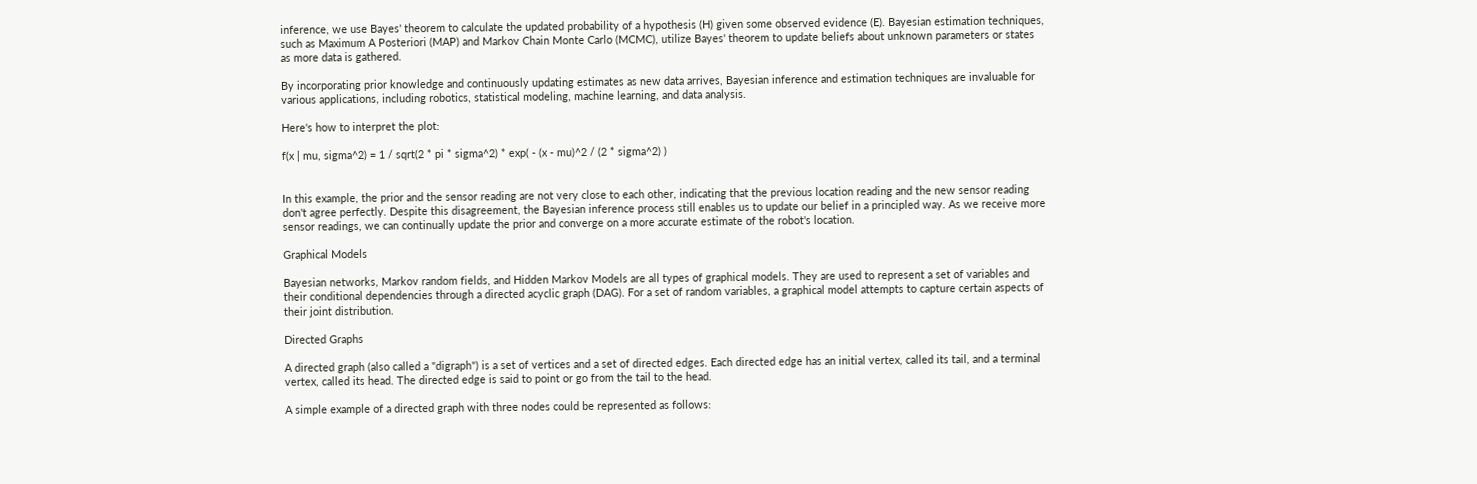inference, we use Bayes' theorem to calculate the updated probability of a hypothesis (H) given some observed evidence (E). Bayesian estimation techniques, such as Maximum A Posteriori (MAP) and Markov Chain Monte Carlo (MCMC), utilize Bayes' theorem to update beliefs about unknown parameters or states as more data is gathered.

By incorporating prior knowledge and continuously updating estimates as new data arrives, Bayesian inference and estimation techniques are invaluable for various applications, including robotics, statistical modeling, machine learning, and data analysis.

Here's how to interpret the plot:

f(x | mu, sigma^2) = 1 / sqrt(2 * pi * sigma^2) * exp( - (x - mu)^2 / (2 * sigma^2) )


In this example, the prior and the sensor reading are not very close to each other, indicating that the previous location reading and the new sensor reading don't agree perfectly. Despite this disagreement, the Bayesian inference process still enables us to update our belief in a principled way. As we receive more sensor readings, we can continually update the prior and converge on a more accurate estimate of the robot's location.

Graphical Models

Bayesian networks, Markov random fields, and Hidden Markov Models are all types of graphical models. They are used to represent a set of variables and their conditional dependencies through a directed acyclic graph (DAG). For a set of random variables, a graphical model attempts to capture certain aspects of their joint distribution.

Directed Graphs

A directed graph (also called a "digraph") is a set of vertices and a set of directed edges. Each directed edge has an initial vertex, called its tail, and a terminal vertex, called its head. The directed edge is said to point or go from the tail to the head.

A simple example of a directed graph with three nodes could be represented as follows: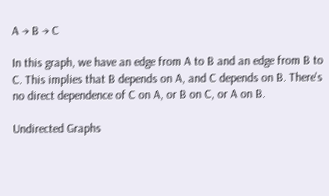A → B → C

In this graph, we have an edge from A to B and an edge from B to C. This implies that B depends on A, and C depends on B. There's no direct dependence of C on A, or B on C, or A on B.

Undirected Graphs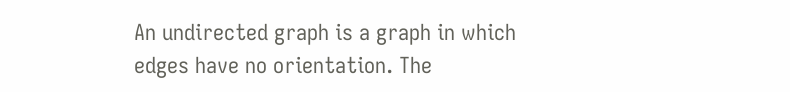An undirected graph is a graph in which edges have no orientation. The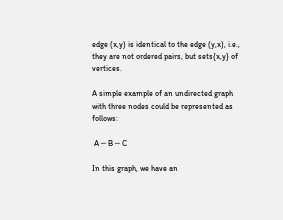edge (x,y) is identical to the edge (y,x), i.e., they are not ordered pairs, but sets{x,y} of vertices.

A simple example of an undirected graph with three nodes could be represented as follows:

 A ─ B ─ C

In this graph, we have an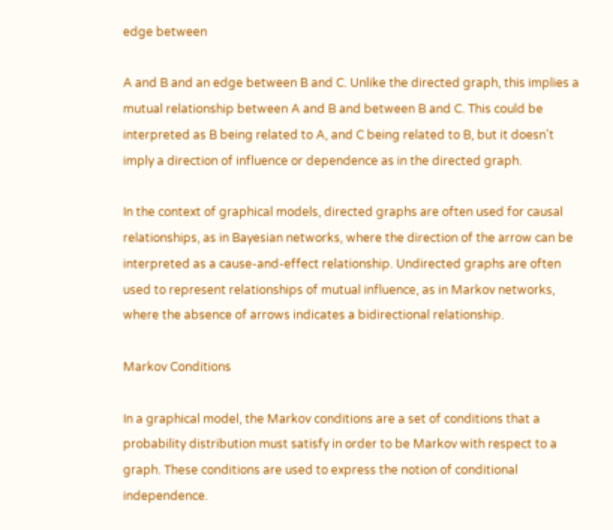edge between

A and B and an edge between B and C. Unlike the directed graph, this implies a mutual relationship between A and B and between B and C. This could be interpreted as B being related to A, and C being related to B, but it doesn't imply a direction of influence or dependence as in the directed graph.

In the context of graphical models, directed graphs are often used for causal relationships, as in Bayesian networks, where the direction of the arrow can be interpreted as a cause-and-effect relationship. Undirected graphs are often used to represent relationships of mutual influence, as in Markov networks, where the absence of arrows indicates a bidirectional relationship.

Markov Conditions

In a graphical model, the Markov conditions are a set of conditions that a probability distribution must satisfy in order to be Markov with respect to a graph. These conditions are used to express the notion of conditional independence.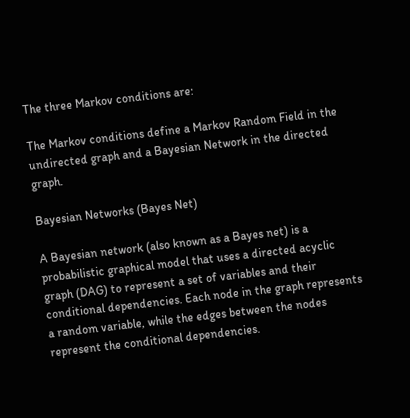The three Markov conditions are:

The Markov conditions define a Markov Random Field in the undirected graph and a Bayesian Network in the directed graph.

Bayesian Networks (Bayes Net)

A Bayesian network (also known as a Bayes net) is a probabilistic graphical model that uses a directed acyclic graph (DAG) to represent a set of variables and their conditional dependencies. Each node in the graph represents a random variable, while the edges between the nodes represent the conditional dependencies.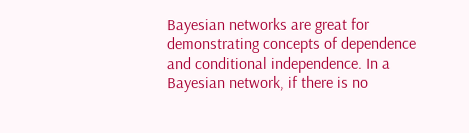Bayesian networks are great for demonstrating concepts of dependence and conditional independence. In a Bayesian network, if there is no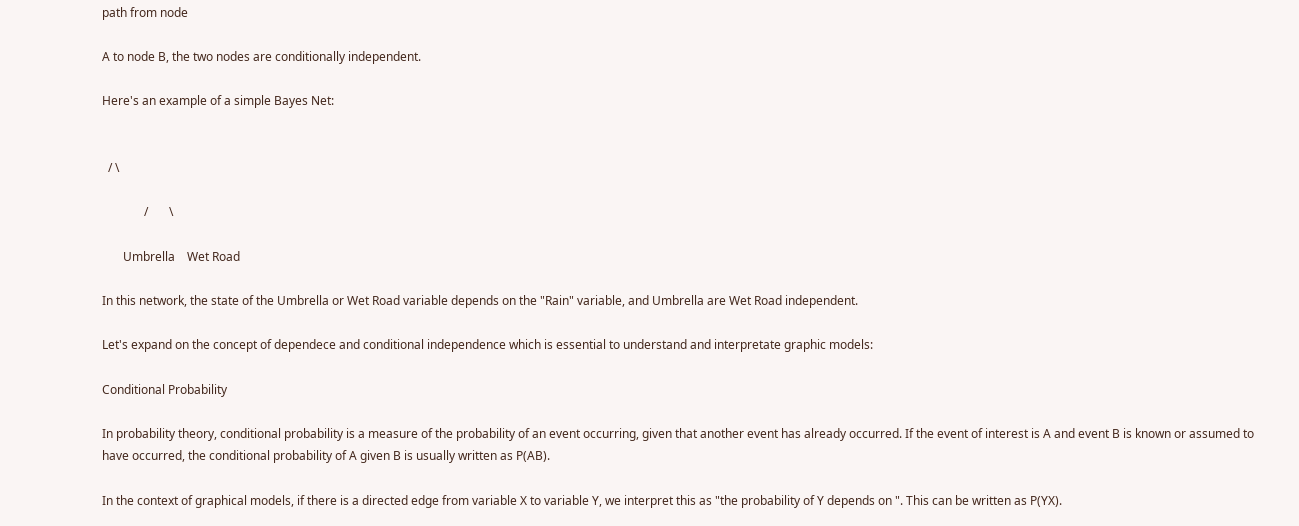path from node

A to node B, the two nodes are conditionally independent.

Here's an example of a simple Bayes Net:


  / \

              /       \

       Umbrella    Wet Road

In this network, the state of the Umbrella or Wet Road variable depends on the "Rain" variable, and Umbrella are Wet Road independent.

Let's expand on the concept of dependece and conditional independence which is essential to understand and interpretate graphic models:

Conditional Probability

In probability theory, conditional probability is a measure of the probability of an event occurring, given that another event has already occurred. If the event of interest is A and event B is known or assumed to have occurred, the conditional probability of A given B is usually written as P(AB).

In the context of graphical models, if there is a directed edge from variable X to variable Y, we interpret this as "the probability of Y depends on ". This can be written as P(YX).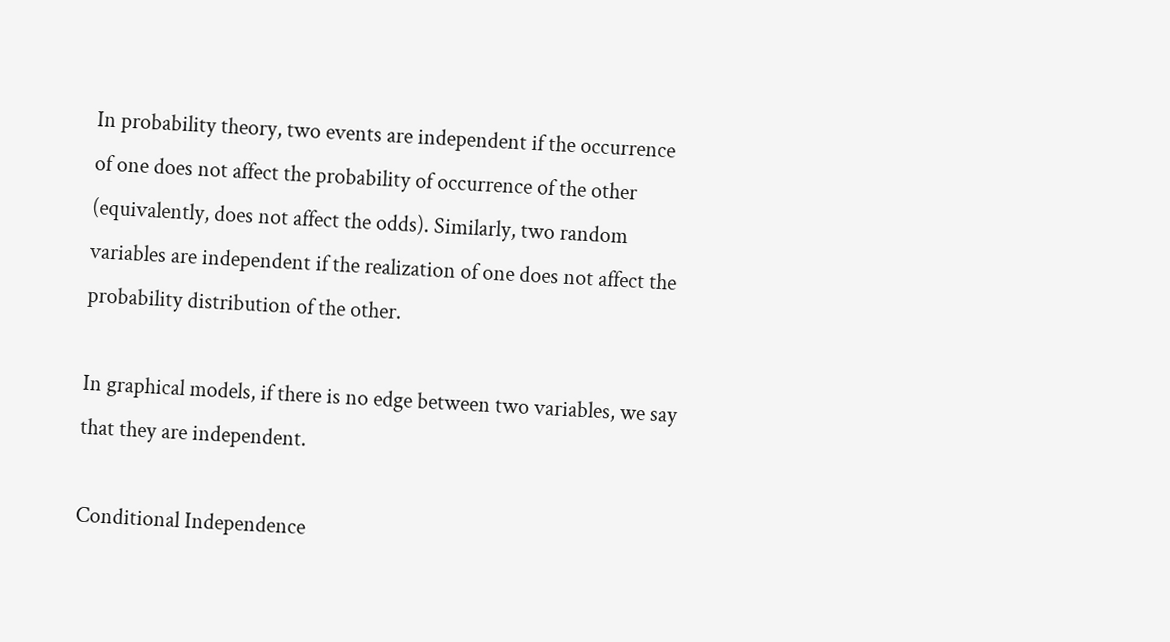In probability theory, two events are independent if the occurrence of one does not affect the probability of occurrence of the other (equivalently, does not affect the odds). Similarly, two random variables are independent if the realization of one does not affect the probability distribution of the other.

In graphical models, if there is no edge between two variables, we say that they are independent.

Conditional Independence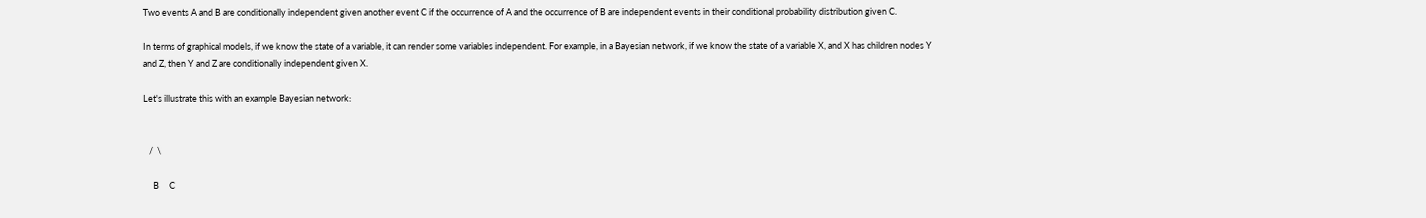Two events A and B are conditionally independent given another event C if the occurrence of A and the occurrence of B are independent events in their conditional probability distribution given C.

In terms of graphical models, if we know the state of a variable, it can render some variables independent. For example, in a Bayesian network, if we know the state of a variable X, and X has children nodes Y and Z, then Y and Z are conditionally independent given X.

Let's illustrate this with an example Bayesian network:


   /  \

     B     C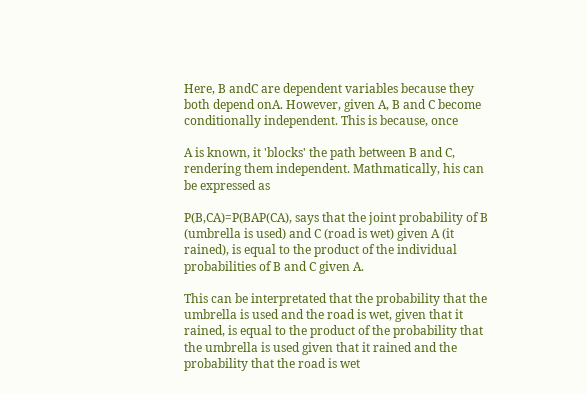Here, B andC are dependent variables because they both depend onA. However, given A, B and C become conditionally independent. This is because, once

A is known, it 'blocks' the path between B and C, rendering them independent. Mathmatically, his can be expressed as

P(B,CA)=P(BAP(CA), says that the joint probability of B (umbrella is used) and C (road is wet) given A (it rained), is equal to the product of the individual probabilities of B and C given A.

This can be interpretated that the probability that the umbrella is used and the road is wet, given that it rained, is equal to the product of the probability that the umbrella is used given that it rained and the probability that the road is wet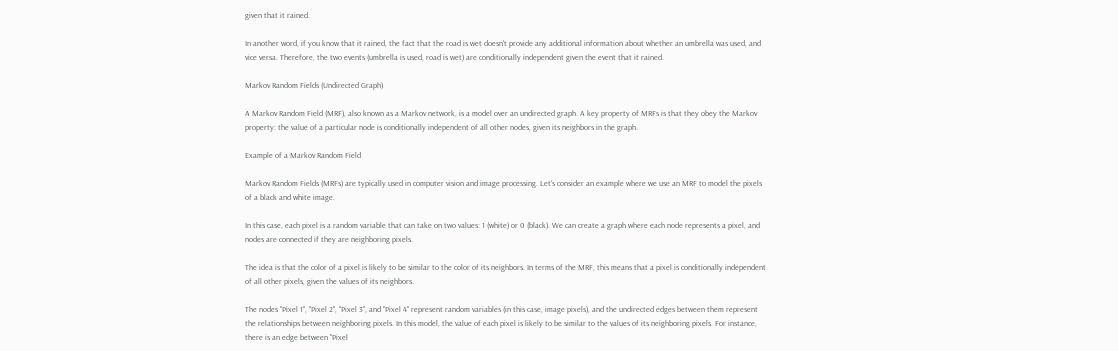given that it rained.

In another word, if you know that it rained, the fact that the road is wet doesn't provide any additional information about whether an umbrella was used, and vice versa. Therefore, the two events (umbrella is used, road is wet) are conditionally independent given the event that it rained.

Markov Random Fields (Undirected Graph)

A Markov Random Field (MRF), also known as a Markov network, is a model over an undirected graph. A key property of MRFs is that they obey the Markov property: the value of a particular node is conditionally independent of all other nodes, given its neighbors in the graph.

Example of a Markov Random Field

Markov Random Fields (MRFs) are typically used in computer vision and image processing. Let's consider an example where we use an MRF to model the pixels of a black and white image.

In this case, each pixel is a random variable that can take on two values: 1 (white) or 0 (black). We can create a graph where each node represents a pixel, and nodes are connected if they are neighboring pixels.

The idea is that the color of a pixel is likely to be similar to the color of its neighbors. In terms of the MRF, this means that a pixel is conditionally independent of all other pixels, given the values of its neighbors.

The nodes "Pixel 1", "Pixel 2", "Pixel 3", and "Pixel 4" represent random variables (in this case, image pixels), and the undirected edges between them represent the relationships between neighboring pixels. In this model, the value of each pixel is likely to be similar to the values of its neighboring pixels. For instance, there is an edge between "Pixel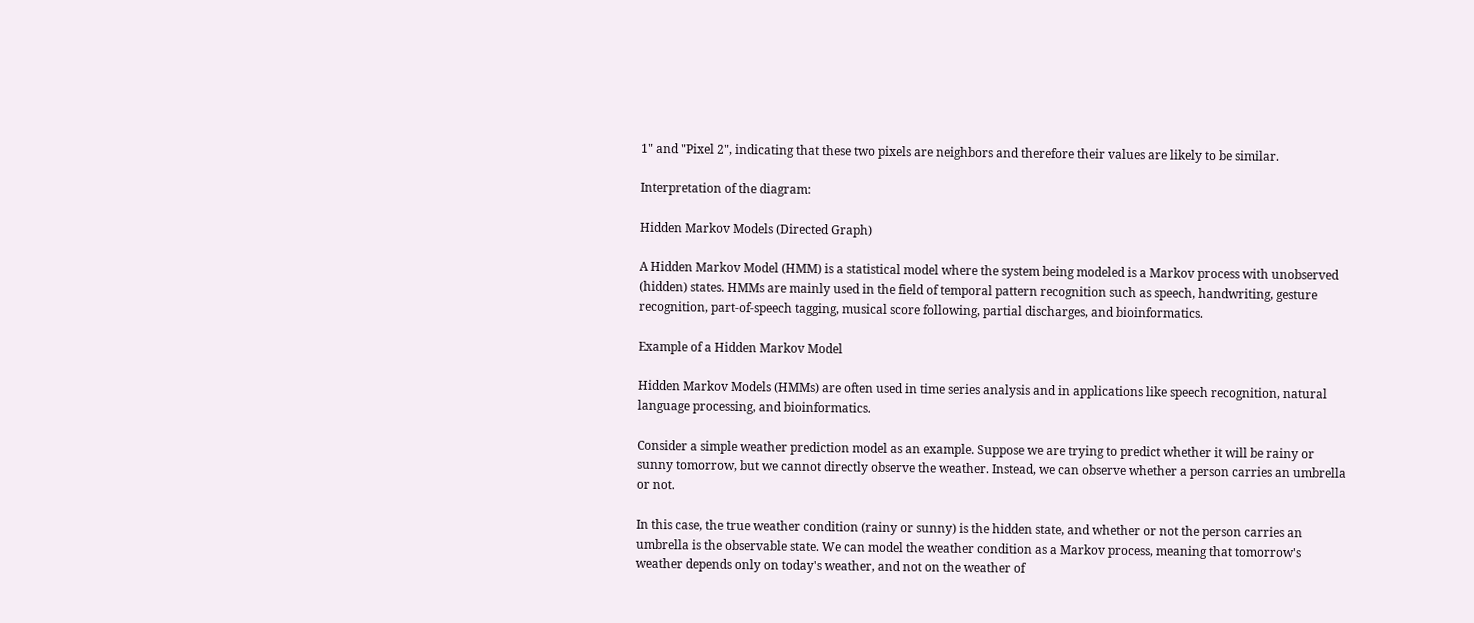1" and "Pixel 2", indicating that these two pixels are neighbors and therefore their values are likely to be similar.

Interpretation of the diagram:

Hidden Markov Models (Directed Graph)

A Hidden Markov Model (HMM) is a statistical model where the system being modeled is a Markov process with unobserved (hidden) states. HMMs are mainly used in the field of temporal pattern recognition such as speech, handwriting, gesture recognition, part-of-speech tagging, musical score following, partial discharges, and bioinformatics.

Example of a Hidden Markov Model

Hidden Markov Models (HMMs) are often used in time series analysis and in applications like speech recognition, natural language processing, and bioinformatics.

Consider a simple weather prediction model as an example. Suppose we are trying to predict whether it will be rainy or sunny tomorrow, but we cannot directly observe the weather. Instead, we can observe whether a person carries an umbrella or not.

In this case, the true weather condition (rainy or sunny) is the hidden state, and whether or not the person carries an umbrella is the observable state. We can model the weather condition as a Markov process, meaning that tomorrow's weather depends only on today's weather, and not on the weather of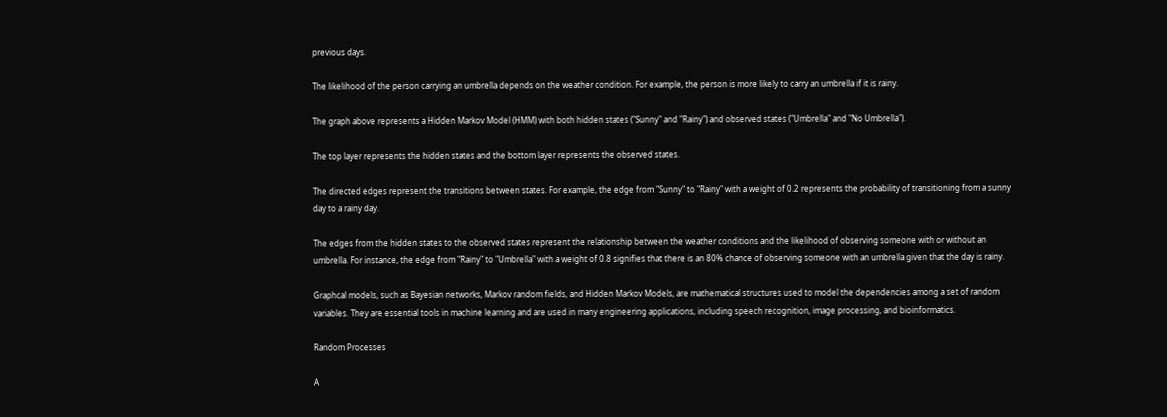previous days.

The likelihood of the person carrying an umbrella depends on the weather condition. For example, the person is more likely to carry an umbrella if it is rainy.

The graph above represents a Hidden Markov Model (HMM) with both hidden states ("Sunny" and "Rainy") and observed states ("Umbrella" and "No Umbrella").

The top layer represents the hidden states and the bottom layer represents the observed states.

The directed edges represent the transitions between states. For example, the edge from "Sunny" to "Rainy" with a weight of 0.2 represents the probability of transitioning from a sunny day to a rainy day.

The edges from the hidden states to the observed states represent the relationship between the weather conditions and the likelihood of observing someone with or without an umbrella. For instance, the edge from "Rainy" to "Umbrella" with a weight of 0.8 signifies that there is an 80% chance of observing someone with an umbrella given that the day is rainy.

Graphcal models, such as Bayesian networks, Markov random fields, and Hidden Markov Models, are mathematical structures used to model the dependencies among a set of random variables. They are essential tools in machine learning and are used in many engineering applications, including speech recognition, image processing, and bioinformatics.

Random Processes

A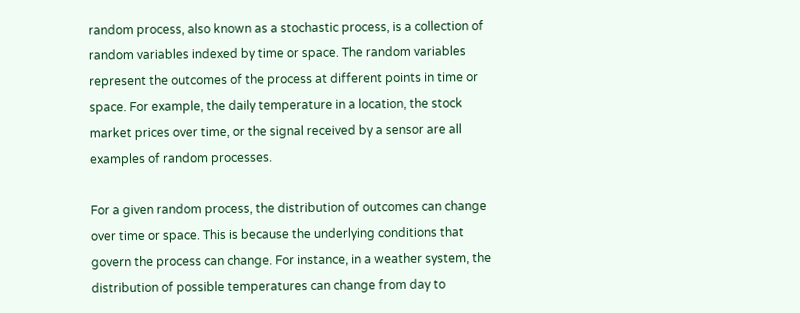random process, also known as a stochastic process, is a collection of random variables indexed by time or space. The random variables represent the outcomes of the process at different points in time or space. For example, the daily temperature in a location, the stock market prices over time, or the signal received by a sensor are all examples of random processes.

For a given random process, the distribution of outcomes can change over time or space. This is because the underlying conditions that govern the process can change. For instance, in a weather system, the distribution of possible temperatures can change from day to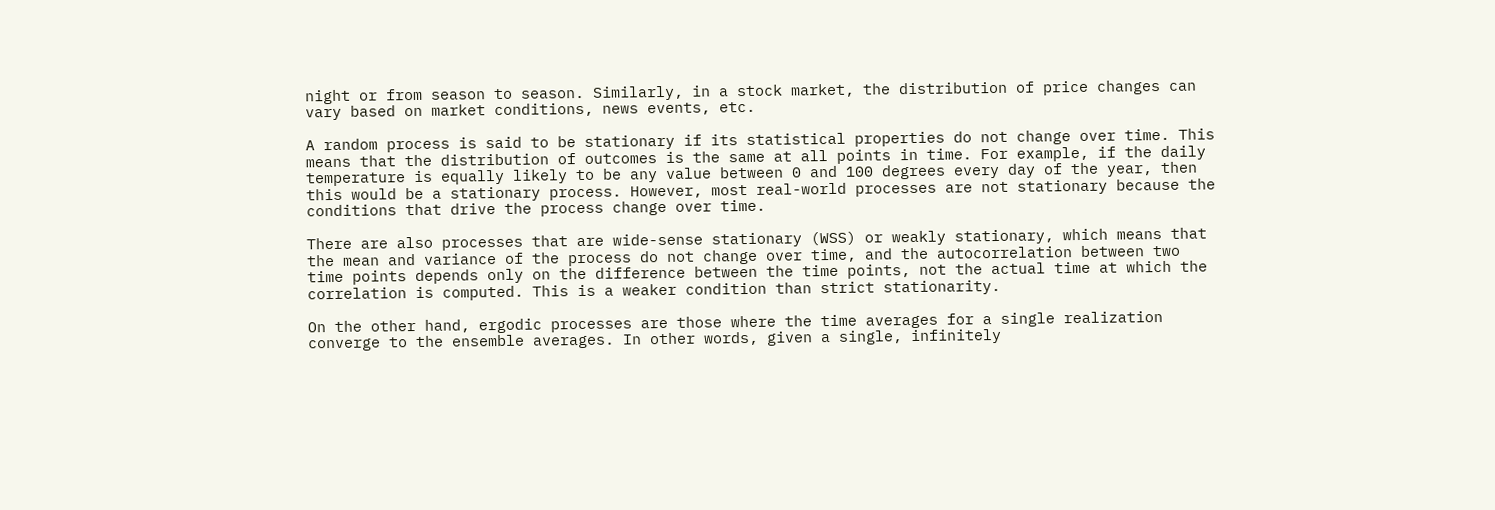night or from season to season. Similarly, in a stock market, the distribution of price changes can vary based on market conditions, news events, etc.

A random process is said to be stationary if its statistical properties do not change over time. This means that the distribution of outcomes is the same at all points in time. For example, if the daily temperature is equally likely to be any value between 0 and 100 degrees every day of the year, then this would be a stationary process. However, most real-world processes are not stationary because the conditions that drive the process change over time.

There are also processes that are wide-sense stationary (WSS) or weakly stationary, which means that the mean and variance of the process do not change over time, and the autocorrelation between two time points depends only on the difference between the time points, not the actual time at which the correlation is computed. This is a weaker condition than strict stationarity.

On the other hand, ergodic processes are those where the time averages for a single realization converge to the ensemble averages. In other words, given a single, infinitely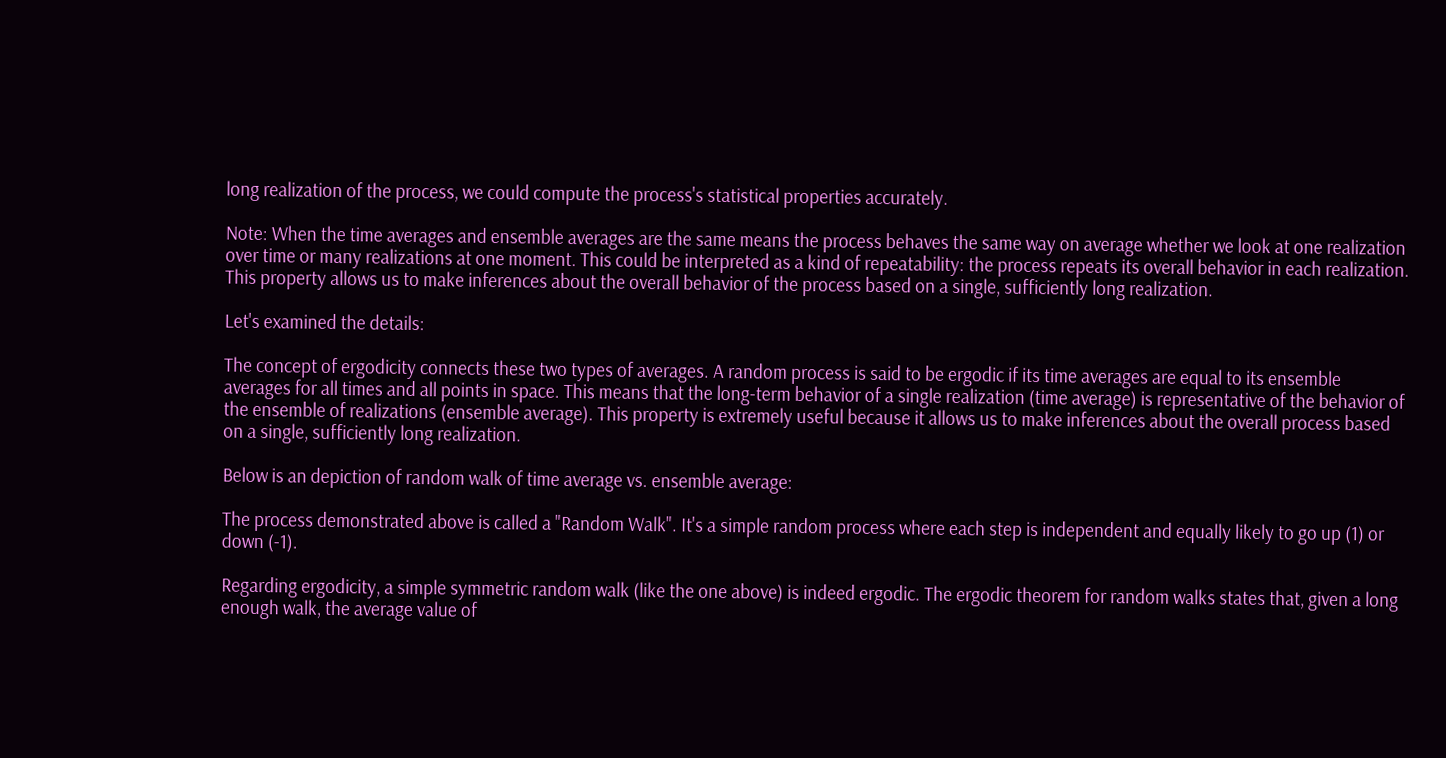long realization of the process, we could compute the process's statistical properties accurately.

Note: When the time averages and ensemble averages are the same means the process behaves the same way on average whether we look at one realization over time or many realizations at one moment. This could be interpreted as a kind of repeatability: the process repeats its overall behavior in each realization. This property allows us to make inferences about the overall behavior of the process based on a single, sufficiently long realization.

Let's examined the details:

The concept of ergodicity connects these two types of averages. A random process is said to be ergodic if its time averages are equal to its ensemble averages for all times and all points in space. This means that the long-term behavior of a single realization (time average) is representative of the behavior of the ensemble of realizations (ensemble average). This property is extremely useful because it allows us to make inferences about the overall process based on a single, sufficiently long realization.

Below is an depiction of random walk of time average vs. ensemble average:

The process demonstrated above is called a "Random Walk". It's a simple random process where each step is independent and equally likely to go up (1) or down (-1).

Regarding ergodicity, a simple symmetric random walk (like the one above) is indeed ergodic. The ergodic theorem for random walks states that, given a long enough walk, the average value of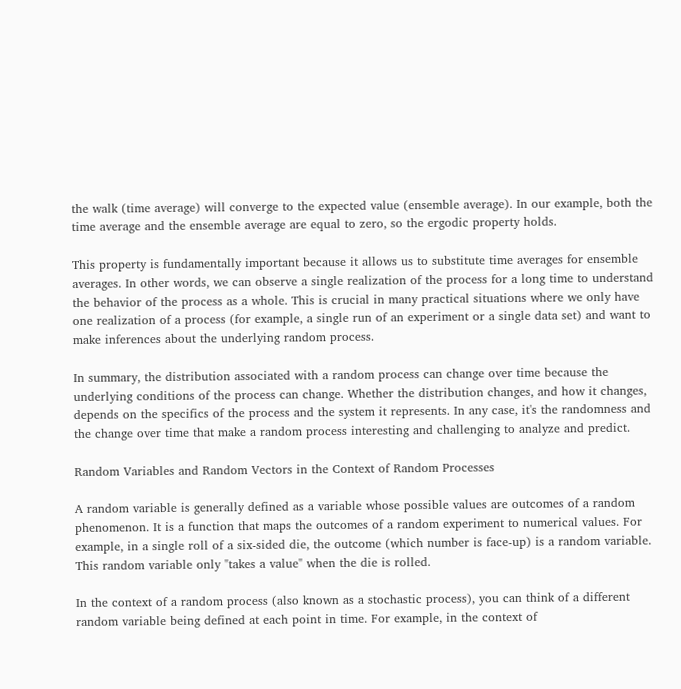the walk (time average) will converge to the expected value (ensemble average). In our example, both the time average and the ensemble average are equal to zero, so the ergodic property holds.

This property is fundamentally important because it allows us to substitute time averages for ensemble averages. In other words, we can observe a single realization of the process for a long time to understand the behavior of the process as a whole. This is crucial in many practical situations where we only have one realization of a process (for example, a single run of an experiment or a single data set) and want to make inferences about the underlying random process.

In summary, the distribution associated with a random process can change over time because the underlying conditions of the process can change. Whether the distribution changes, and how it changes, depends on the specifics of the process and the system it represents. In any case, it's the randomness and the change over time that make a random process interesting and challenging to analyze and predict.

Random Variables and Random Vectors in the Context of Random Processes

A random variable is generally defined as a variable whose possible values are outcomes of a random phenomenon. It is a function that maps the outcomes of a random experiment to numerical values. For example, in a single roll of a six-sided die, the outcome (which number is face-up) is a random variable. This random variable only "takes a value" when the die is rolled.

In the context of a random process (also known as a stochastic process), you can think of a different random variable being defined at each point in time. For example, in the context of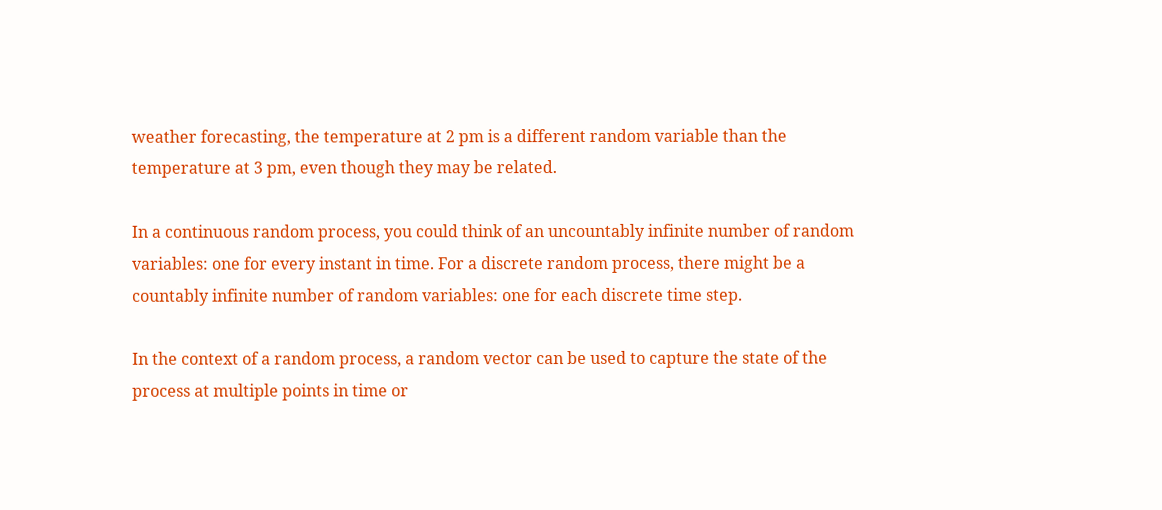weather forecasting, the temperature at 2 pm is a different random variable than the temperature at 3 pm, even though they may be related.

In a continuous random process, you could think of an uncountably infinite number of random variables: one for every instant in time. For a discrete random process, there might be a countably infinite number of random variables: one for each discrete time step.

In the context of a random process, a random vector can be used to capture the state of the process at multiple points in time or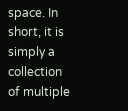space. In short, it is simply a collection of multiple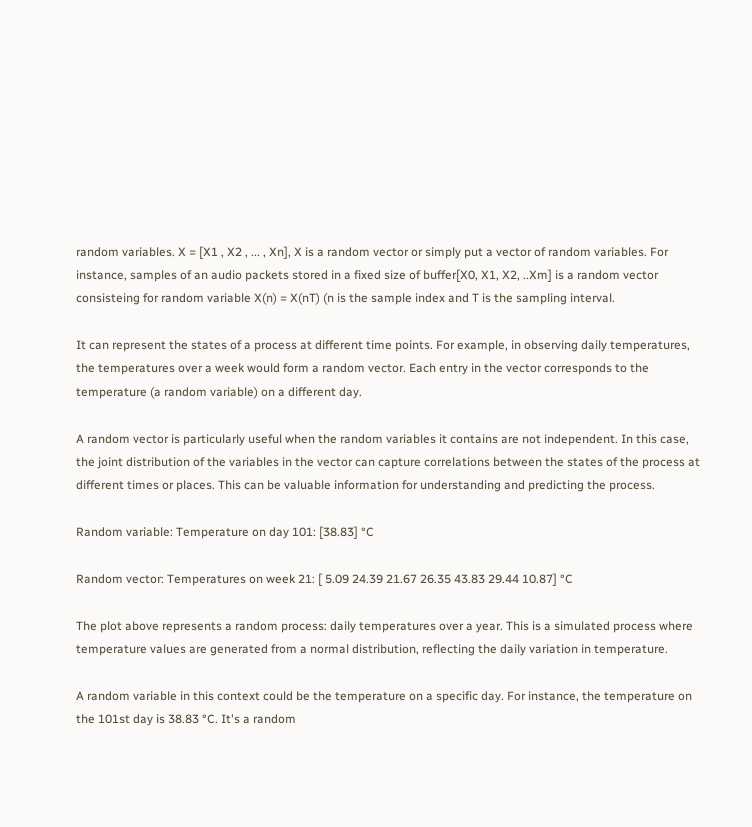random variables. X = [X1 , X2 , ... , Xn], X is a random vector or simply put a vector of random variables. For instance, samples of an audio packets stored in a fixed size of buffer[X0, X1, X2, ..Xm] is a random vector consisteing for random variable X(n) = X(nT) (n is the sample index and T is the sampling interval.

It can represent the states of a process at different time points. For example, in observing daily temperatures, the temperatures over a week would form a random vector. Each entry in the vector corresponds to the temperature (a random variable) on a different day.

A random vector is particularly useful when the random variables it contains are not independent. In this case, the joint distribution of the variables in the vector can capture correlations between the states of the process at different times or places. This can be valuable information for understanding and predicting the process.

Random variable: Temperature on day 101: [38.83] °C

Random vector: Temperatures on week 21: [ 5.09 24.39 21.67 26.35 43.83 29.44 10.87] °C

The plot above represents a random process: daily temperatures over a year. This is a simulated process where temperature values are generated from a normal distribution, reflecting the daily variation in temperature.

A random variable in this context could be the temperature on a specific day. For instance, the temperature on the 101st day is 38.83 °C. It's a random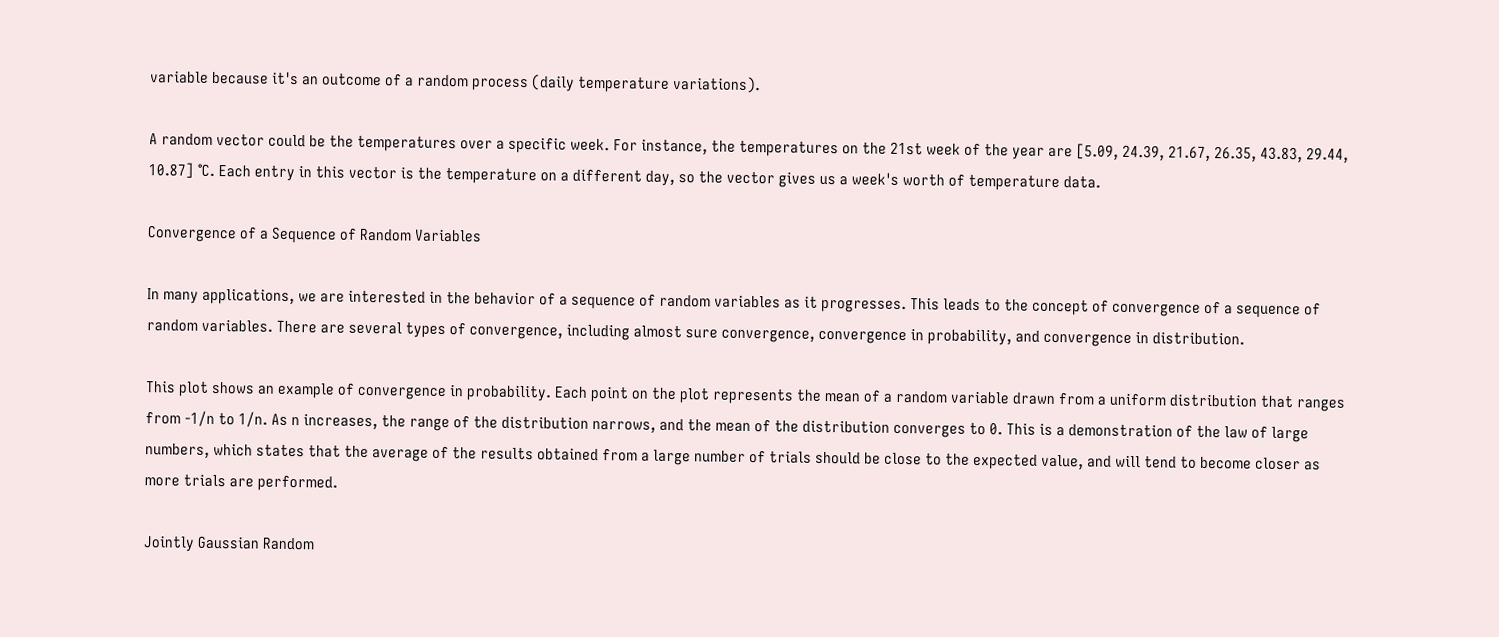variable because it's an outcome of a random process (daily temperature variations).

A random vector could be the temperatures over a specific week. For instance, the temperatures on the 21st week of the year are [5.09, 24.39, 21.67, 26.35, 43.83, 29.44, 10.87] °C. Each entry in this vector is the temperature on a different day, so the vector gives us a week's worth of temperature data.

Convergence of a Sequence of Random Variables

In many applications, we are interested in the behavior of a sequence of random variables as it progresses. This leads to the concept of convergence of a sequence of random variables. There are several types of convergence, including almost sure convergence, convergence in probability, and convergence in distribution.

This plot shows an example of convergence in probability. Each point on the plot represents the mean of a random variable drawn from a uniform distribution that ranges from -1/n to 1/n. As n increases, the range of the distribution narrows, and the mean of the distribution converges to 0. This is a demonstration of the law of large numbers, which states that the average of the results obtained from a large number of trials should be close to the expected value, and will tend to become closer as more trials are performed.

Jointly Gaussian Random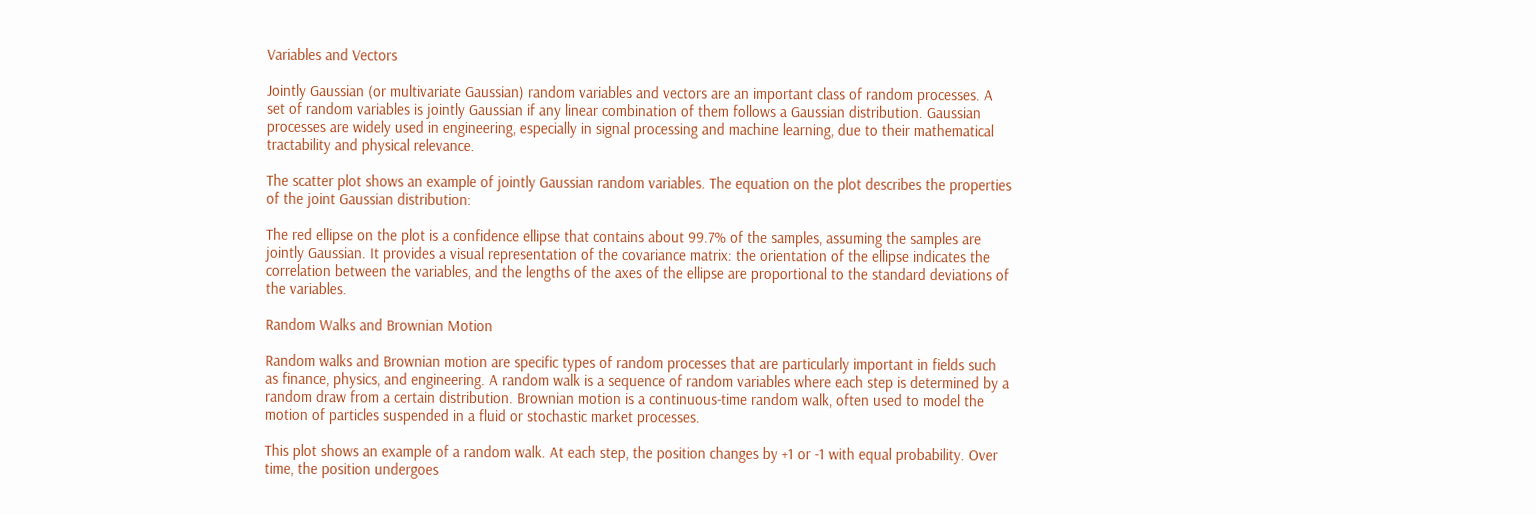Variables and Vectors

Jointly Gaussian (or multivariate Gaussian) random variables and vectors are an important class of random processes. A set of random variables is jointly Gaussian if any linear combination of them follows a Gaussian distribution. Gaussian processes are widely used in engineering, especially in signal processing and machine learning, due to their mathematical tractability and physical relevance.

The scatter plot shows an example of jointly Gaussian random variables. The equation on the plot describes the properties of the joint Gaussian distribution:

The red ellipse on the plot is a confidence ellipse that contains about 99.7% of the samples, assuming the samples are jointly Gaussian. It provides a visual representation of the covariance matrix: the orientation of the ellipse indicates the correlation between the variables, and the lengths of the axes of the ellipse are proportional to the standard deviations of the variables.

Random Walks and Brownian Motion

Random walks and Brownian motion are specific types of random processes that are particularly important in fields such as finance, physics, and engineering. A random walk is a sequence of random variables where each step is determined by a random draw from a certain distribution. Brownian motion is a continuous-time random walk, often used to model the motion of particles suspended in a fluid or stochastic market processes.

This plot shows an example of a random walk. At each step, the position changes by +1 or -1 with equal probability. Over time, the position undergoes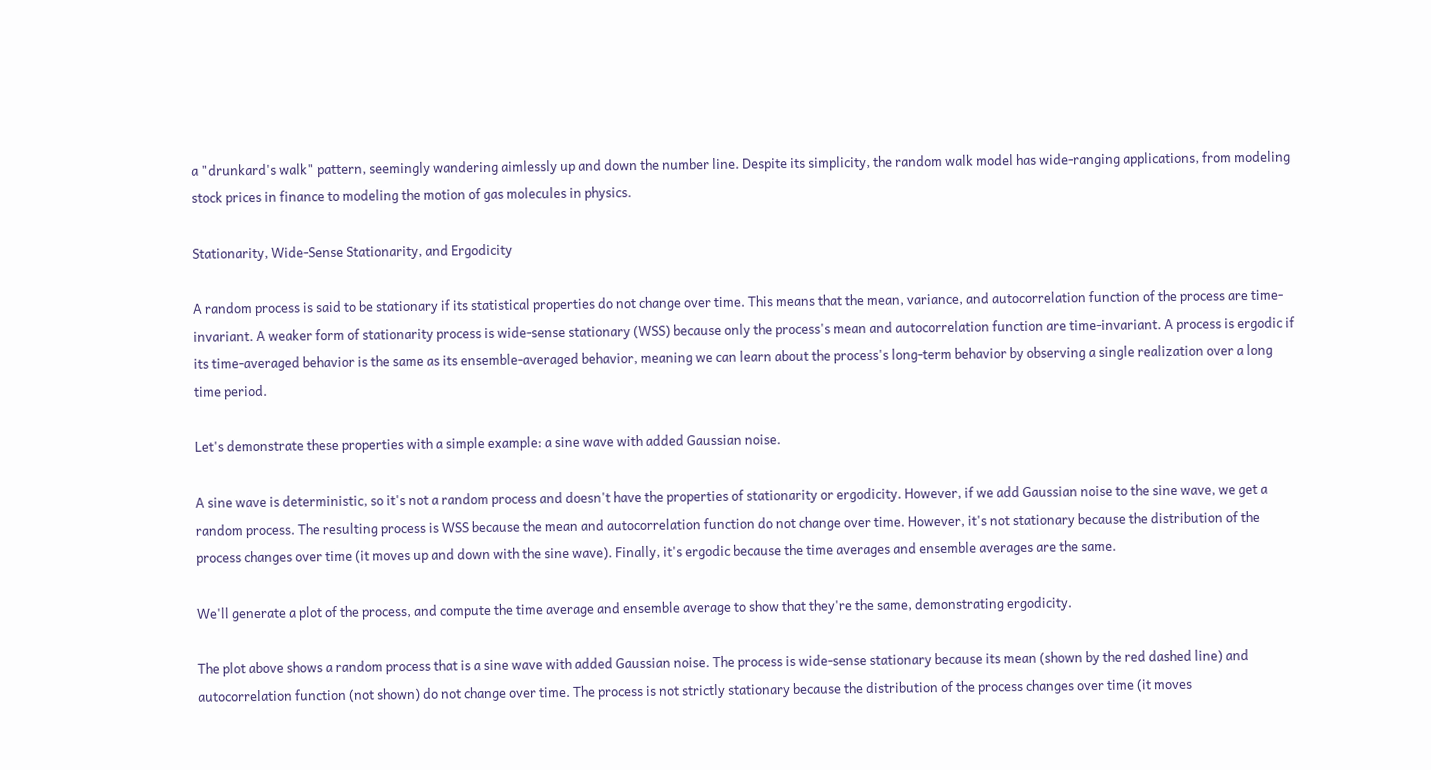a "drunkard's walk" pattern, seemingly wandering aimlessly up and down the number line. Despite its simplicity, the random walk model has wide-ranging applications, from modeling stock prices in finance to modeling the motion of gas molecules in physics.

Stationarity, Wide-Sense Stationarity, and Ergodicity

A random process is said to be stationary if its statistical properties do not change over time. This means that the mean, variance, and autocorrelation function of the process are time-invariant. A weaker form of stationarity process is wide-sense stationary (WSS) because only the process's mean and autocorrelation function are time-invariant. A process is ergodic if its time-averaged behavior is the same as its ensemble-averaged behavior, meaning we can learn about the process's long-term behavior by observing a single realization over a long time period.

Let's demonstrate these properties with a simple example: a sine wave with added Gaussian noise.

A sine wave is deterministic, so it's not a random process and doesn't have the properties of stationarity or ergodicity. However, if we add Gaussian noise to the sine wave, we get a random process. The resulting process is WSS because the mean and autocorrelation function do not change over time. However, it's not stationary because the distribution of the process changes over time (it moves up and down with the sine wave). Finally, it's ergodic because the time averages and ensemble averages are the same.

We'll generate a plot of the process, and compute the time average and ensemble average to show that they're the same, demonstrating ergodicity.

The plot above shows a random process that is a sine wave with added Gaussian noise. The process is wide-sense stationary because its mean (shown by the red dashed line) and autocorrelation function (not shown) do not change over time. The process is not strictly stationary because the distribution of the process changes over time (it moves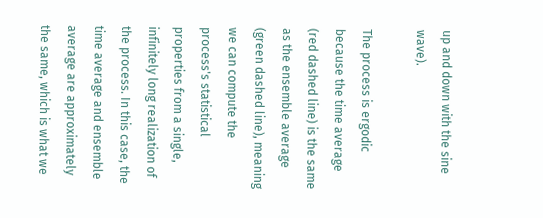up and down with the sine wave).

The process is ergodic because the time average (red dashed line) is the same as the ensemble average (green dashed line), meaning we can compute the process's statistical properties from a single, infinitely long realization of the process. In this case, the time average and ensemble average are approximately the same, which is what we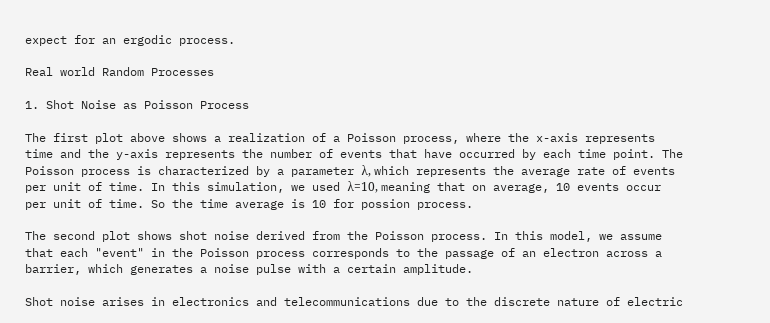expect for an ergodic process.

Real world Random Processes

1. Shot Noise as Poisson Process

The first plot above shows a realization of a Poisson process, where the x-axis represents time and the y-axis represents the number of events that have occurred by each time point. The Poisson process is characterized by a parameter λ, which represents the average rate of events per unit of time. In this simulation, we used λ=10, meaning that on average, 10 events occur per unit of time. So the time average is 10 for possion process.

The second plot shows shot noise derived from the Poisson process. In this model, we assume that each "event" in the Poisson process corresponds to the passage of an electron across a barrier, which generates a noise pulse with a certain amplitude.

Shot noise arises in electronics and telecommunications due to the discrete nature of electric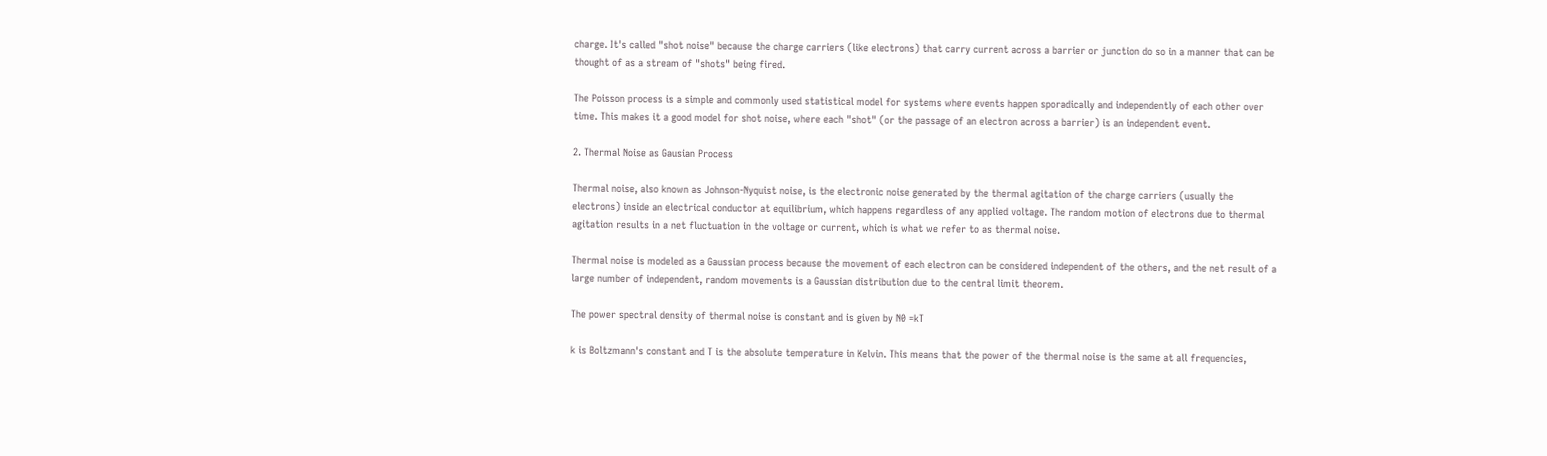charge. It's called "shot noise" because the charge carriers (like electrons) that carry current across a barrier or junction do so in a manner that can be thought of as a stream of "shots" being fired.

The Poisson process is a simple and commonly used statistical model for systems where events happen sporadically and independently of each other over time. This makes it a good model for shot noise, where each "shot" (or the passage of an electron across a barrier) is an independent event.

2. Thermal Noise as Gausian Process

Thermal noise, also known as Johnson-Nyquist noise, is the electronic noise generated by the thermal agitation of the charge carriers (usually the electrons) inside an electrical conductor at equilibrium, which happens regardless of any applied voltage. The random motion of electrons due to thermal agitation results in a net fluctuation in the voltage or current, which is what we refer to as thermal noise.

Thermal noise is modeled as a Gaussian process because the movement of each electron can be considered independent of the others, and the net result of a large number of independent, random movements is a Gaussian distribution due to the central limit theorem.

The power spectral density of thermal noise is constant and is given by N0 =kT

k is Boltzmann's constant and T is the absolute temperature in Kelvin. This means that the power of the thermal noise is the same at all frequencies,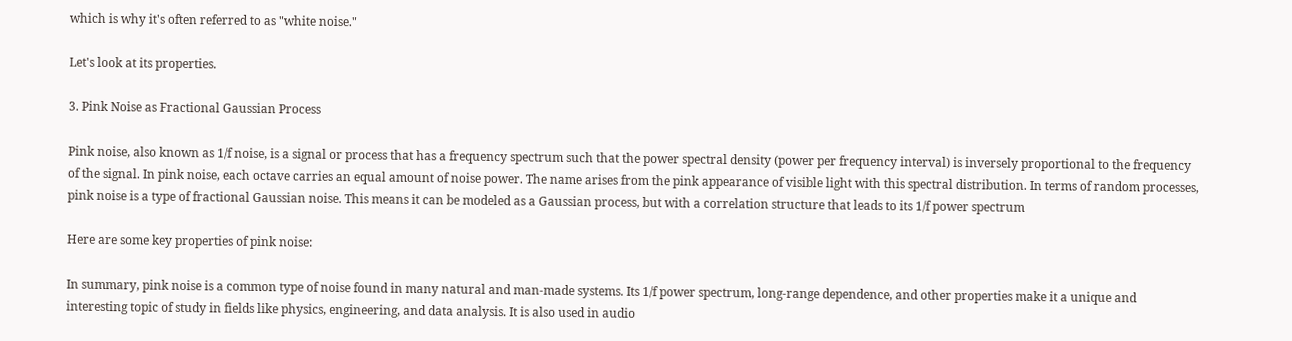which is why it's often referred to as "white noise."

Let's look at its properties.

3. Pink Noise as Fractional Gaussian Process

Pink noise, also known as 1/f noise, is a signal or process that has a frequency spectrum such that the power spectral density (power per frequency interval) is inversely proportional to the frequency of the signal. In pink noise, each octave carries an equal amount of noise power. The name arises from the pink appearance of visible light with this spectral distribution. In terms of random processes, pink noise is a type of fractional Gaussian noise. This means it can be modeled as a Gaussian process, but with a correlation structure that leads to its 1/f power spectrum

Here are some key properties of pink noise:

In summary, pink noise is a common type of noise found in many natural and man-made systems. Its 1/f power spectrum, long-range dependence, and other properties make it a unique and interesting topic of study in fields like physics, engineering, and data analysis. It is also used in audio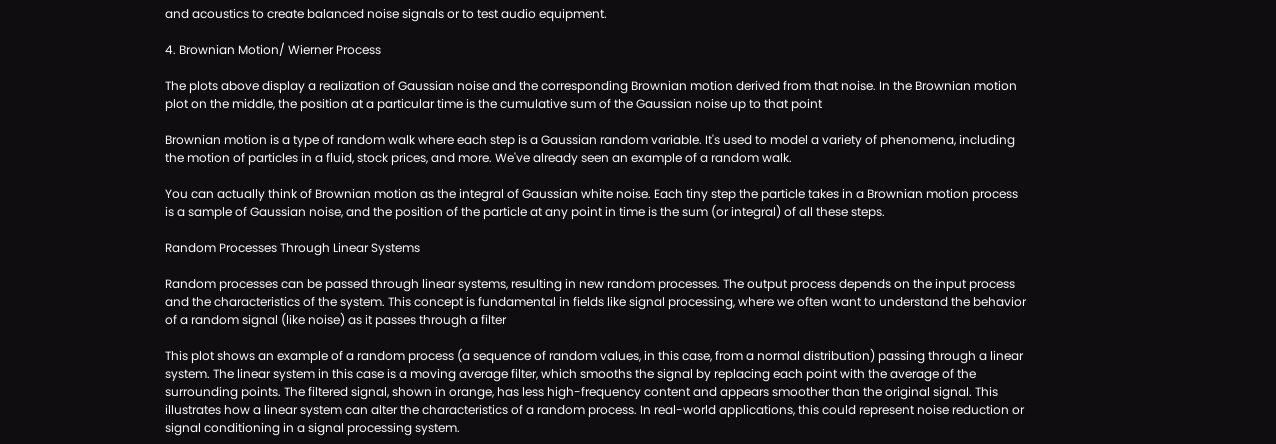and acoustics to create balanced noise signals or to test audio equipment.

4. Brownian Motion/ Wierner Process

The plots above display a realization of Gaussian noise and the corresponding Brownian motion derived from that noise. In the Brownian motion plot on the middle, the position at a particular time is the cumulative sum of the Gaussian noise up to that point

Brownian motion is a type of random walk where each step is a Gaussian random variable. It's used to model a variety of phenomena, including the motion of particles in a fluid, stock prices, and more. We've already seen an example of a random walk.

You can actually think of Brownian motion as the integral of Gaussian white noise. Each tiny step the particle takes in a Brownian motion process is a sample of Gaussian noise, and the position of the particle at any point in time is the sum (or integral) of all these steps.

Random Processes Through Linear Systems

Random processes can be passed through linear systems, resulting in new random processes. The output process depends on the input process and the characteristics of the system. This concept is fundamental in fields like signal processing, where we often want to understand the behavior of a random signal (like noise) as it passes through a filter

This plot shows an example of a random process (a sequence of random values, in this case, from a normal distribution) passing through a linear system. The linear system in this case is a moving average filter, which smooths the signal by replacing each point with the average of the surrounding points. The filtered signal, shown in orange, has less high-frequency content and appears smoother than the original signal. This illustrates how a linear system can alter the characteristics of a random process. In real-world applications, this could represent noise reduction or signal conditioning in a signal processing system.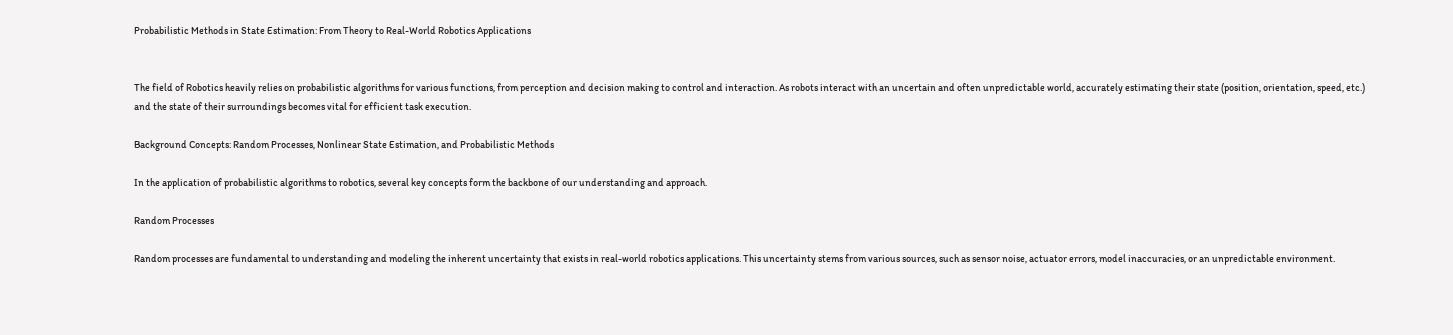Probabilistic Methods in State Estimation: From Theory to Real-World Robotics Applications


The field of Robotics heavily relies on probabilistic algorithms for various functions, from perception and decision making to control and interaction. As robots interact with an uncertain and often unpredictable world, accurately estimating their state (position, orientation, speed, etc.) and the state of their surroundings becomes vital for efficient task execution.

Background Concepts: Random Processes, Nonlinear State Estimation, and Probabilistic Methods

In the application of probabilistic algorithms to robotics, several key concepts form the backbone of our understanding and approach.

Random Processes

Random processes are fundamental to understanding and modeling the inherent uncertainty that exists in real-world robotics applications. This uncertainty stems from various sources, such as sensor noise, actuator errors, model inaccuracies, or an unpredictable environment.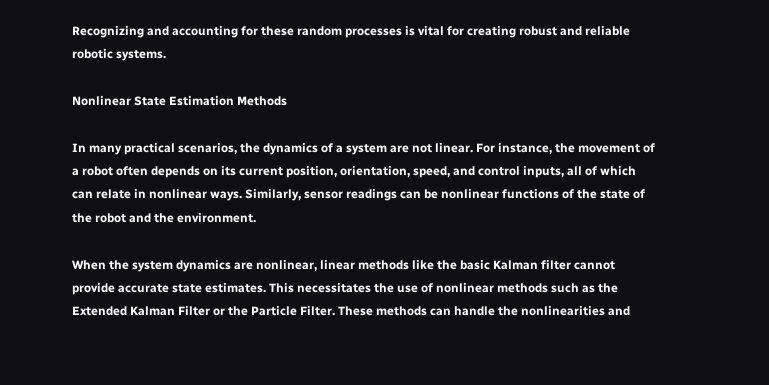Recognizing and accounting for these random processes is vital for creating robust and reliable robotic systems.

Nonlinear State Estimation Methods

In many practical scenarios, the dynamics of a system are not linear. For instance, the movement of a robot often depends on its current position, orientation, speed, and control inputs, all of which can relate in nonlinear ways. Similarly, sensor readings can be nonlinear functions of the state of the robot and the environment.

When the system dynamics are nonlinear, linear methods like the basic Kalman filter cannot provide accurate state estimates. This necessitates the use of nonlinear methods such as the Extended Kalman Filter or the Particle Filter. These methods can handle the nonlinearities and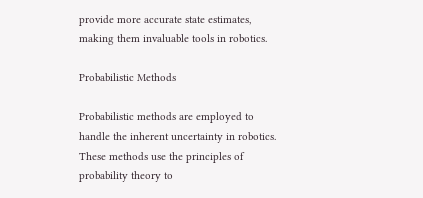provide more accurate state estimates, making them invaluable tools in robotics.

Probabilistic Methods

Probabilistic methods are employed to handle the inherent uncertainty in robotics. These methods use the principles of probability theory to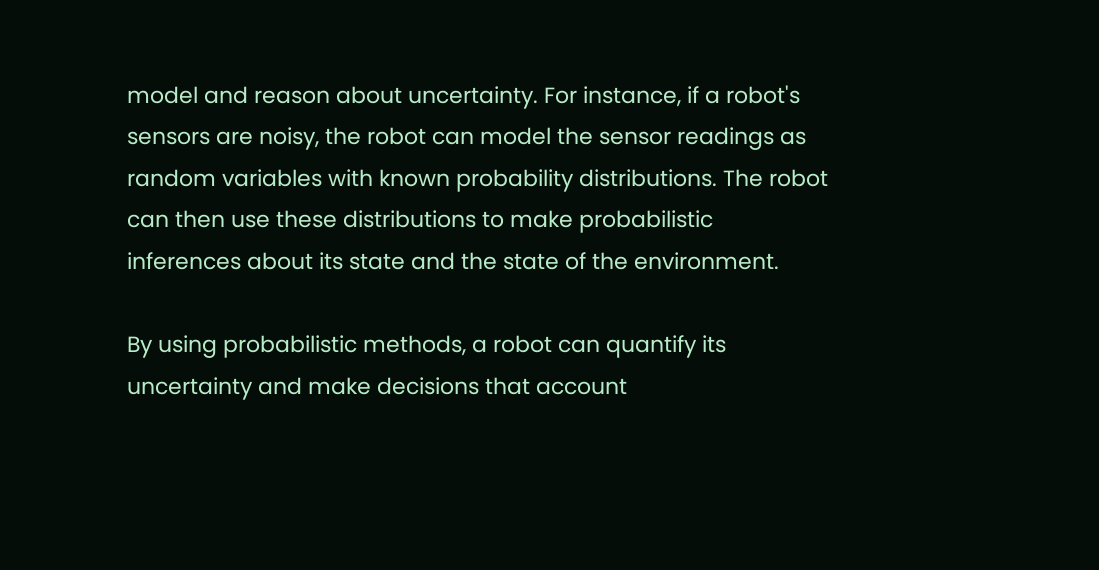model and reason about uncertainty. For instance, if a robot's sensors are noisy, the robot can model the sensor readings as random variables with known probability distributions. The robot can then use these distributions to make probabilistic inferences about its state and the state of the environment.

By using probabilistic methods, a robot can quantify its uncertainty and make decisions that account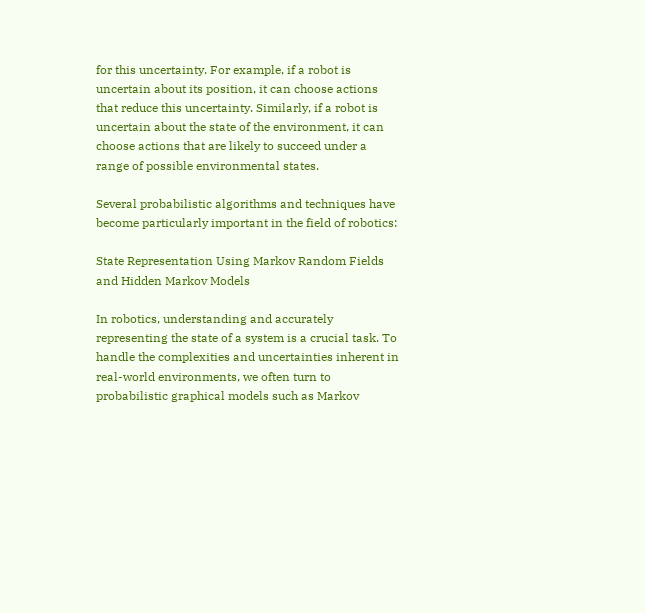for this uncertainty. For example, if a robot is uncertain about its position, it can choose actions that reduce this uncertainty. Similarly, if a robot is uncertain about the state of the environment, it can choose actions that are likely to succeed under a range of possible environmental states.

Several probabilistic algorithms and techniques have become particularly important in the field of robotics:

State Representation Using Markov Random Fields and Hidden Markov Models

In robotics, understanding and accurately representing the state of a system is a crucial task. To handle the complexities and uncertainties inherent in real-world environments, we often turn to probabilistic graphical models such as Markov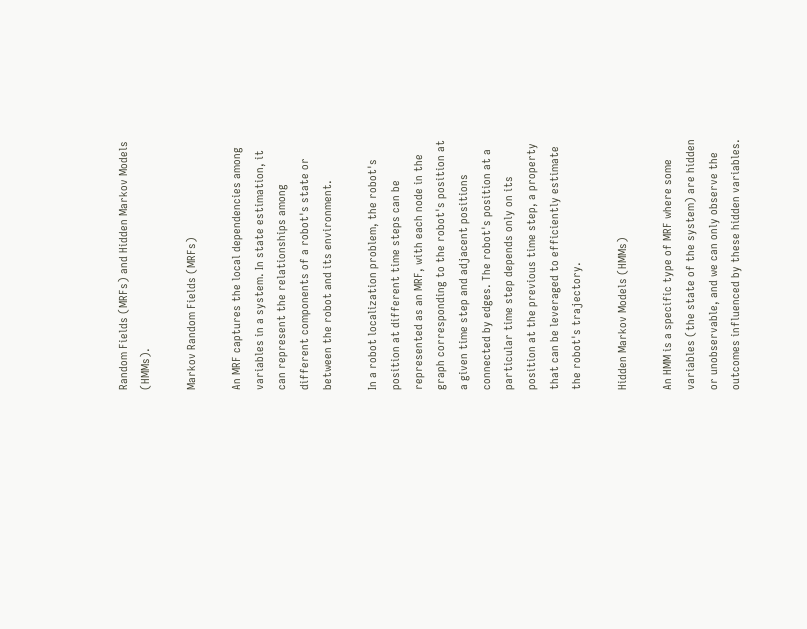Random Fields (MRFs) and Hidden Markov Models (HMMs).

Markov Random Fields (MRFs)

An MRF captures the local dependencies among variables in a system. In state estimation, it can represent the relationships among different components of a robot's state or between the robot and its environment.

In a robot localization problem, the robot's position at different time steps can be represented as an MRF, with each node in the graph corresponding to the robot's position at a given time step and adjacent positions connected by edges. The robot's position at a particular time step depends only on its position at the previous time step, a property that can be leveraged to efficiently estimate the robot's trajectory.

Hidden Markov Models (HMMs)

An HMM is a specific type of MRF where some variables (the state of the system) are hidden or unobservable, and we can only observe the outcomes influenced by these hidden variables.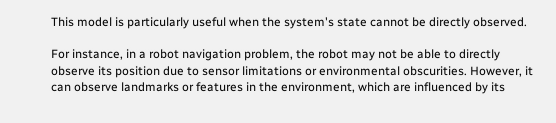This model is particularly useful when the system's state cannot be directly observed.

For instance, in a robot navigation problem, the robot may not be able to directly observe its position due to sensor limitations or environmental obscurities. However, it can observe landmarks or features in the environment, which are influenced by its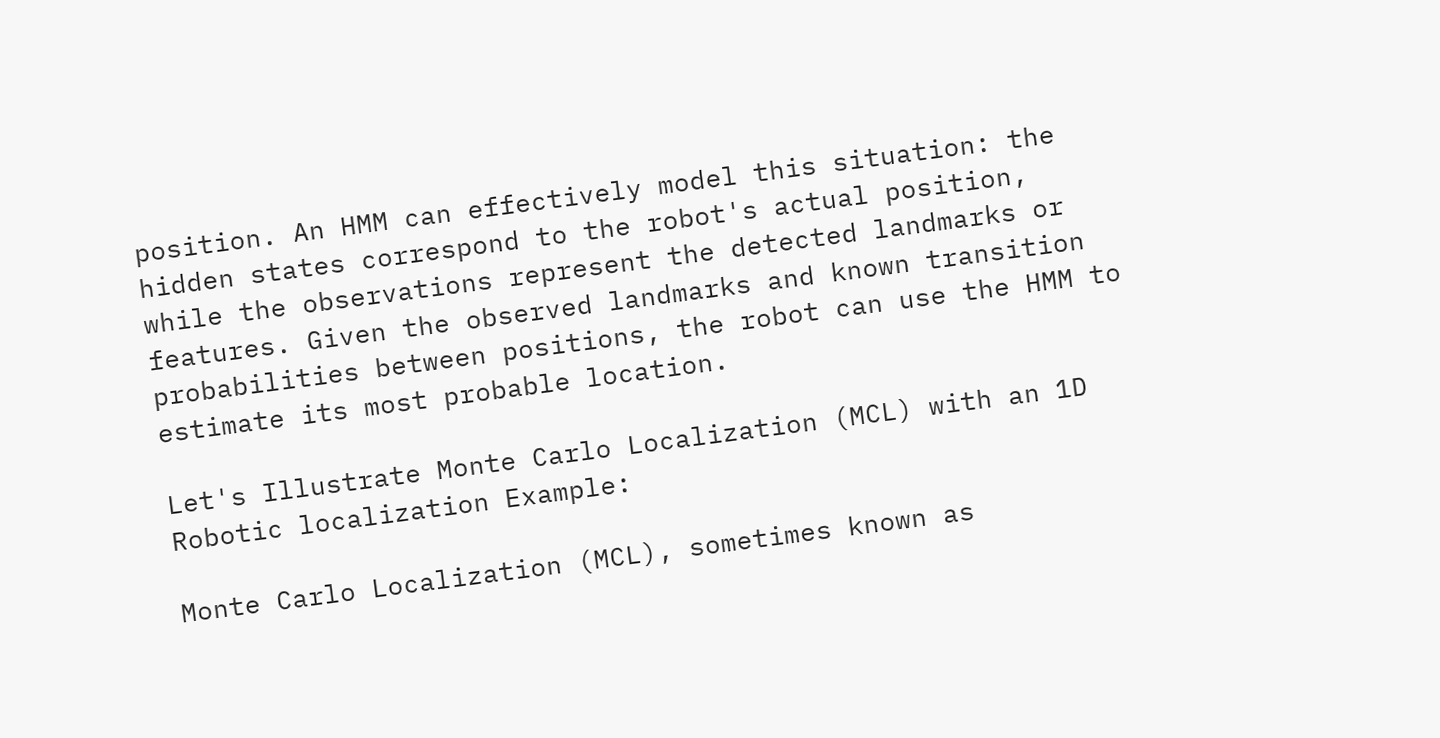position. An HMM can effectively model this situation: the hidden states correspond to the robot's actual position, while the observations represent the detected landmarks or features. Given the observed landmarks and known transition probabilities between positions, the robot can use the HMM to estimate its most probable location.

Let's Illustrate Monte Carlo Localization (MCL) with an 1D Robotic localization Example:

Monte Carlo Localization (MCL), sometimes known as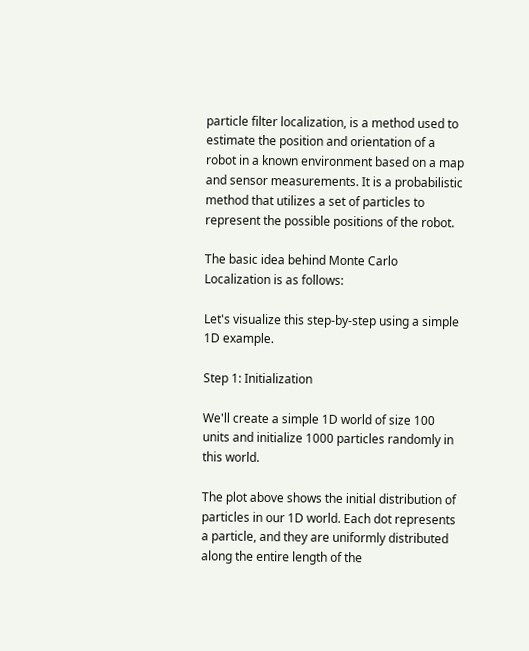particle filter localization, is a method used to estimate the position and orientation of a robot in a known environment based on a map and sensor measurements. It is a probabilistic method that utilizes a set of particles to represent the possible positions of the robot.

The basic idea behind Monte Carlo Localization is as follows:

Let's visualize this step-by-step using a simple 1D example.

Step 1: Initialization

We'll create a simple 1D world of size 100 units and initialize 1000 particles randomly in this world.

The plot above shows the initial distribution of particles in our 1D world. Each dot represents a particle, and they are uniformly distributed along the entire length of the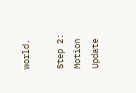world.

Step 2: Motion Update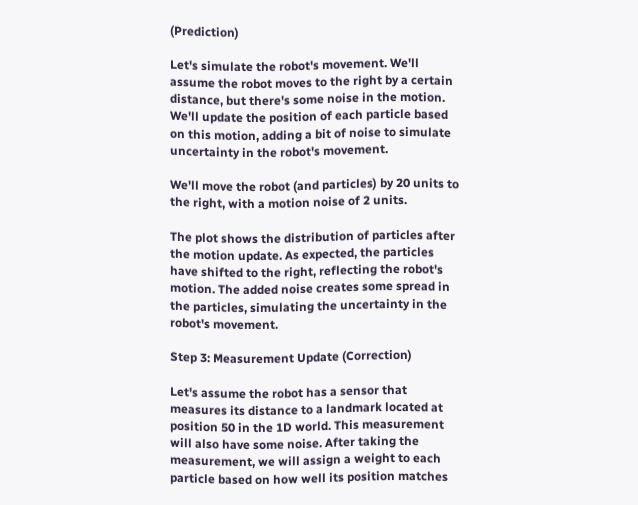(Prediction)

Let's simulate the robot's movement. We'll assume the robot moves to the right by a certain distance, but there's some noise in the motion. We'll update the position of each particle based on this motion, adding a bit of noise to simulate uncertainty in the robot's movement.

We'll move the robot (and particles) by 20 units to the right, with a motion noise of 2 units.

The plot shows the distribution of particles after the motion update. As expected, the particles have shifted to the right, reflecting the robot's motion. The added noise creates some spread in the particles, simulating the uncertainty in the robot's movement.

Step 3: Measurement Update (Correction)

Let's assume the robot has a sensor that measures its distance to a landmark located at position 50 in the 1D world. This measurement will also have some noise. After taking the measurement, we will assign a weight to each particle based on how well its position matches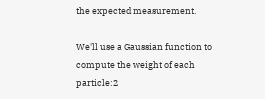the expected measurement.

We'll use a Gaussian function to compute the weight of each particle:2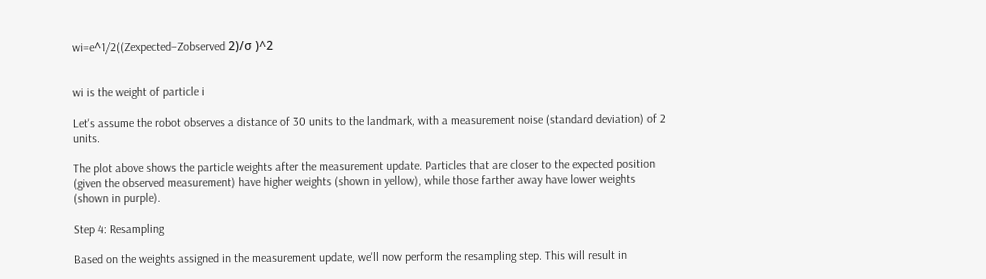wi=e^1/2((Zexpected−Zobserved 2)/σ )^2


wi is the weight of particle i

Let's assume the robot observes a distance of 30 units to the landmark, with a measurement noise (standard deviation) of 2 units.

The plot above shows the particle weights after the measurement update. Particles that are closer to the expected position (given the observed measurement) have higher weights (shown in yellow), while those farther away have lower weights (shown in purple).

Step 4: Resampling

Based on the weights assigned in the measurement update, we'll now perform the resampling step. This will result in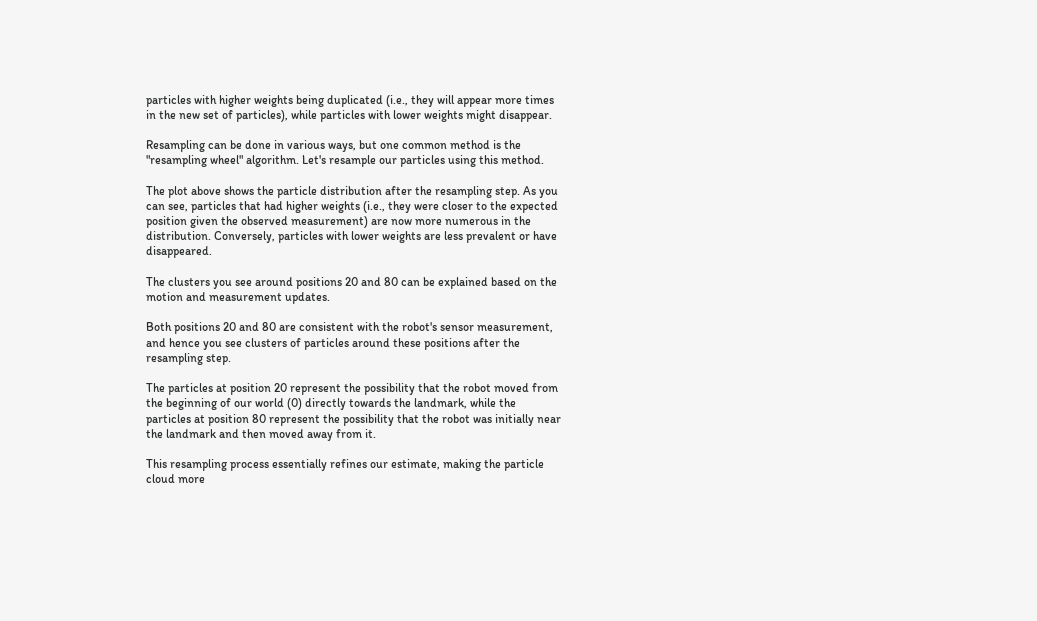particles with higher weights being duplicated (i.e., they will appear more times in the new set of particles), while particles with lower weights might disappear.

Resampling can be done in various ways, but one common method is the "resampling wheel" algorithm. Let's resample our particles using this method.

The plot above shows the particle distribution after the resampling step. As you can see, particles that had higher weights (i.e., they were closer to the expected position given the observed measurement) are now more numerous in the distribution. Conversely, particles with lower weights are less prevalent or have disappeared.

The clusters you see around positions 20 and 80 can be explained based on the motion and measurement updates.

Both positions 20 and 80 are consistent with the robot's sensor measurement, and hence you see clusters of particles around these positions after the resampling step.

The particles at position 20 represent the possibility that the robot moved from the beginning of our world (0) directly towards the landmark, while the particles at position 80 represent the possibility that the robot was initially near the landmark and then moved away from it.

This resampling process essentially refines our estimate, making the particle cloud more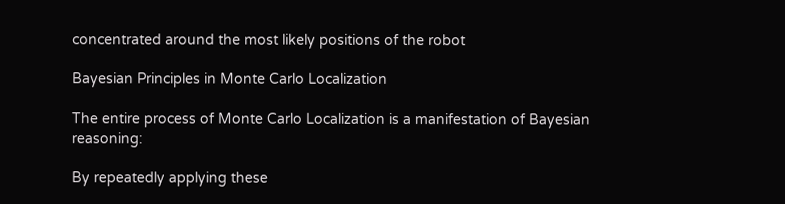concentrated around the most likely positions of the robot

Bayesian Principles in Monte Carlo Localization

The entire process of Monte Carlo Localization is a manifestation of Bayesian reasoning:

By repeatedly applying these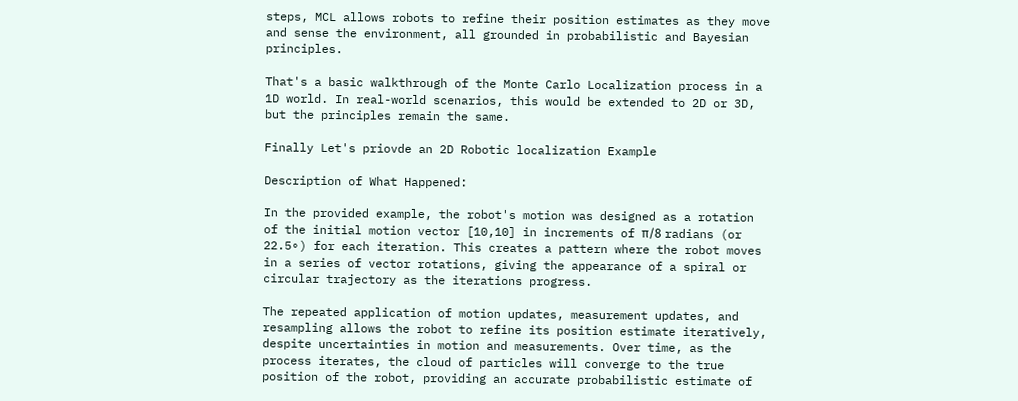steps, MCL allows robots to refine their position estimates as they move and sense the environment, all grounded in probabilistic and Bayesian principles.

That's a basic walkthrough of the Monte Carlo Localization process in a 1D world. In real-world scenarios, this would be extended to 2D or 3D, but the principles remain the same.

Finally Let's priovde an 2D Robotic localization Example

Description of What Happened:

In the provided example, the robot's motion was designed as a rotation of the initial motion vector [10,10] in increments of π/8 radians (or 22.5∘) for each iteration. This creates a pattern where the robot moves in a series of vector rotations, giving the appearance of a spiral or circular trajectory as the iterations progress.

The repeated application of motion updates, measurement updates, and resampling allows the robot to refine its position estimate iteratively, despite uncertainties in motion and measurements. Over time, as the process iterates, the cloud of particles will converge to the true position of the robot, providing an accurate probabilistic estimate of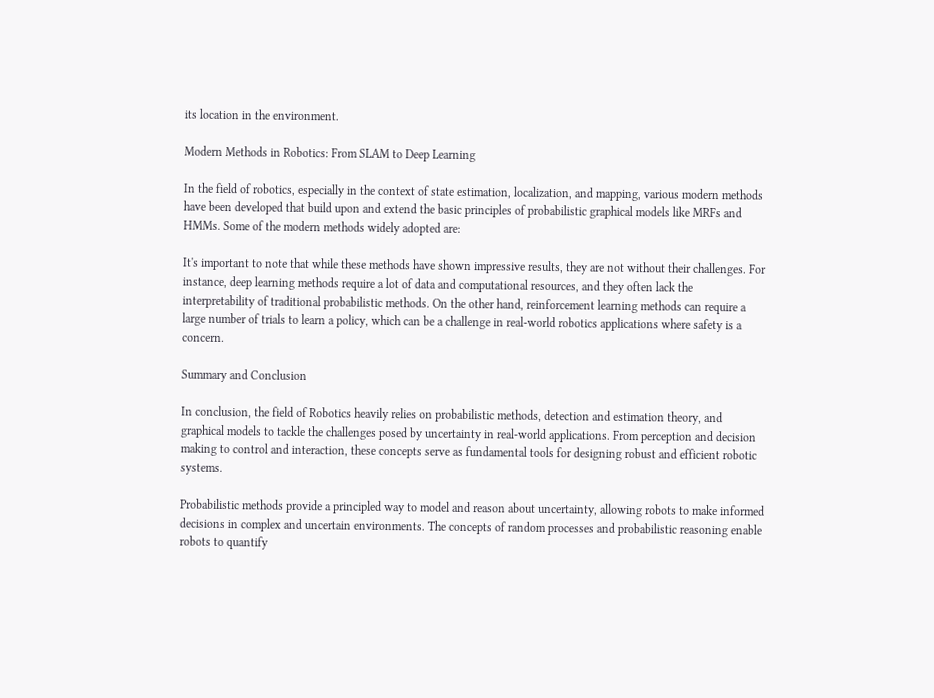its location in the environment.

Modern Methods in Robotics: From SLAM to Deep Learning

In the field of robotics, especially in the context of state estimation, localization, and mapping, various modern methods have been developed that build upon and extend the basic principles of probabilistic graphical models like MRFs and HMMs. Some of the modern methods widely adopted are:

It's important to note that while these methods have shown impressive results, they are not without their challenges. For instance, deep learning methods require a lot of data and computational resources, and they often lack the interpretability of traditional probabilistic methods. On the other hand, reinforcement learning methods can require a large number of trials to learn a policy, which can be a challenge in real-world robotics applications where safety is a concern.

Summary and Conclusion

In conclusion, the field of Robotics heavily relies on probabilistic methods, detection and estimation theory, and graphical models to tackle the challenges posed by uncertainty in real-world applications. From perception and decision making to control and interaction, these concepts serve as fundamental tools for designing robust and efficient robotic systems.

Probabilistic methods provide a principled way to model and reason about uncertainty, allowing robots to make informed decisions in complex and uncertain environments. The concepts of random processes and probabilistic reasoning enable robots to quantify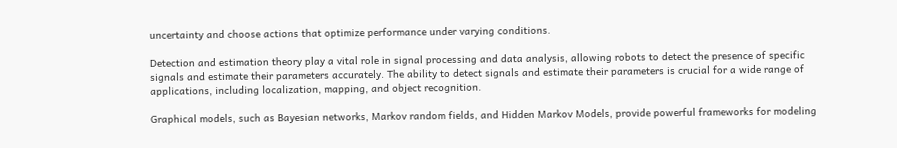uncertainty and choose actions that optimize performance under varying conditions.

Detection and estimation theory play a vital role in signal processing and data analysis, allowing robots to detect the presence of specific signals and estimate their parameters accurately. The ability to detect signals and estimate their parameters is crucial for a wide range of applications, including localization, mapping, and object recognition.

Graphical models, such as Bayesian networks, Markov random fields, and Hidden Markov Models, provide powerful frameworks for modeling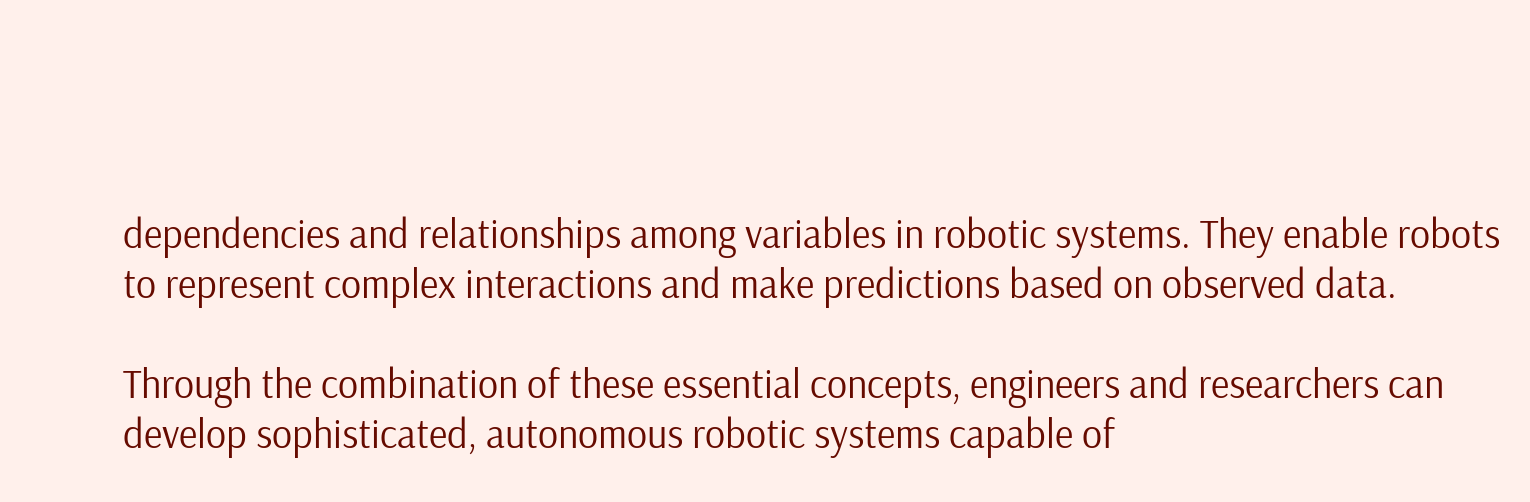dependencies and relationships among variables in robotic systems. They enable robots to represent complex interactions and make predictions based on observed data.

Through the combination of these essential concepts, engineers and researchers can develop sophisticated, autonomous robotic systems capable of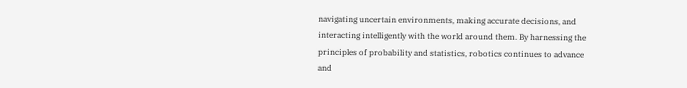navigating uncertain environments, making accurate decisions, and interacting intelligently with the world around them. By harnessing the principles of probability and statistics, robotics continues to advance and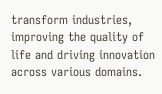transform industries, improving the quality of life and driving innovation across various domains.